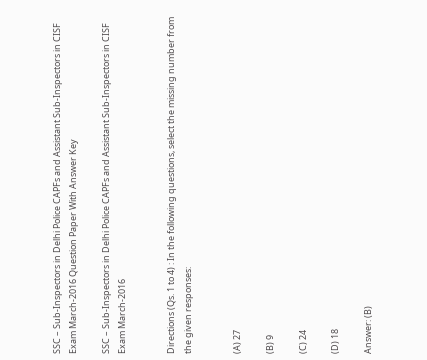SSC – Sub-Inspectors in Delhi Police CAPFs and Assistant Sub-Inspectors in CISF Exam March-2016 Question Paper With Answer Key

SSC – Sub-Inspectors in Delhi Police CAPFs and Assistant Sub-Inspectors in CISF Exam March-2016


Directions (Qs. 1 to 4) : In the following questions, select the missing number from the given responses:


(A) 27

(B) 9

(C) 24

(D) 18

Answer: (B)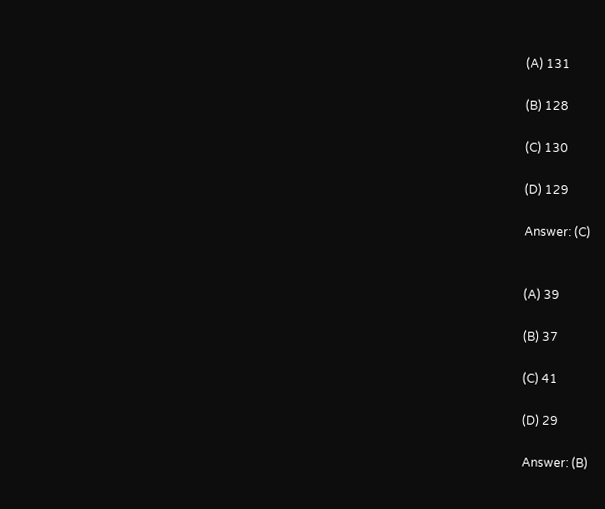(A) 131

(B) 128

(C) 130

(D) 129

Answer: (C)


(A) 39

(B) 37

(C) 41

(D) 29

Answer: (B)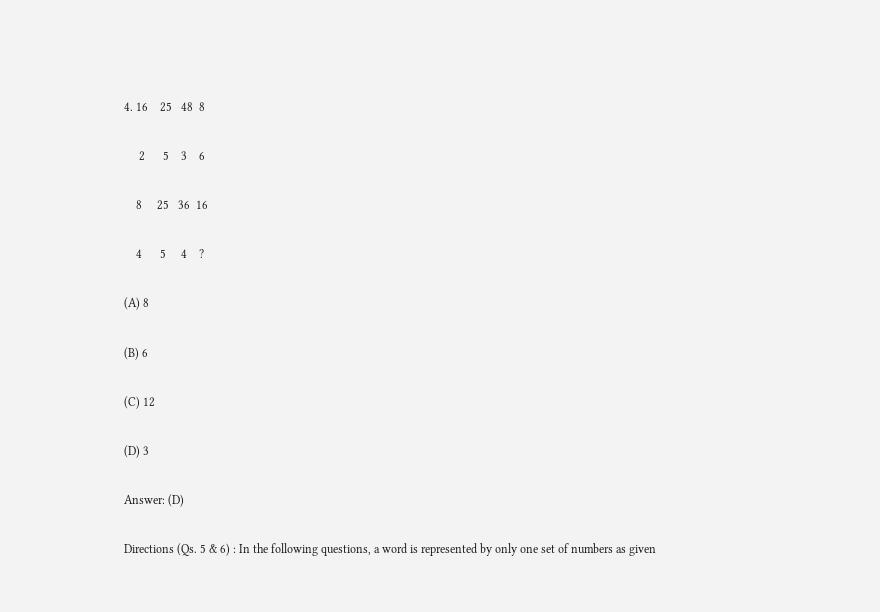4. 16    25   48  8

     2      5    3    6

    8     25   36  16

    4      5     4    ?

(A) 8

(B) 6

(C) 12

(D) 3

Answer: (D)

Directions (Qs. 5 & 6) : In the following questions, a word is represented by only one set of numbers as given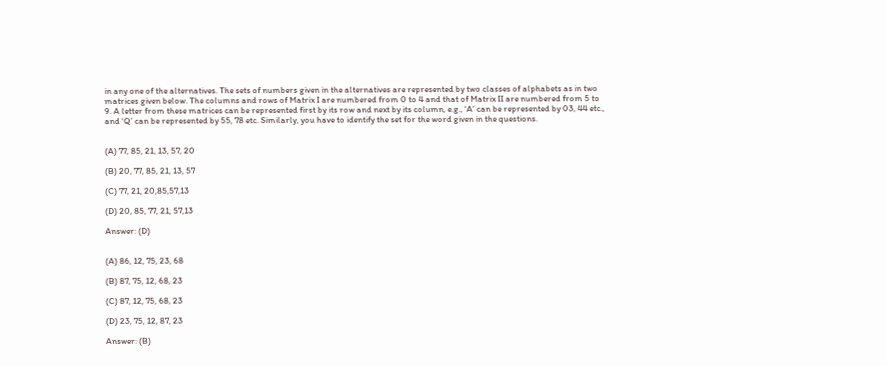in any one of the alternatives. The sets of numbers given in the alternatives are represented by two classes of alphabets as in two matrices given below. The columns and rows of Matrix I are numbered from 0 to 4 and that of Matrix II are numbered from 5 to 9. A letter from these matrices can be represented first by its row and next by its column, e.g., ‘A’ can be represented by 03, 44 etc., and ‘Q’ can be represented by 55, 78 etc. Similarly, you have to identify the set for the word given in the questions.


(A) 77, 85, 21, 13, 57, 20

(B) 20, 77, 85, 21, 13, 57

(C) 77, 21, 20,85,57,13

(D) 20, 85, 77, 21, 57,13

Answer: (D)


(A) 86, 12, 75, 23, 68

(B) 87, 75, 12, 68, 23

(C) 87, 12, 75, 68, 23

(D) 23, 75, 12, 87, 23

Answer: (B)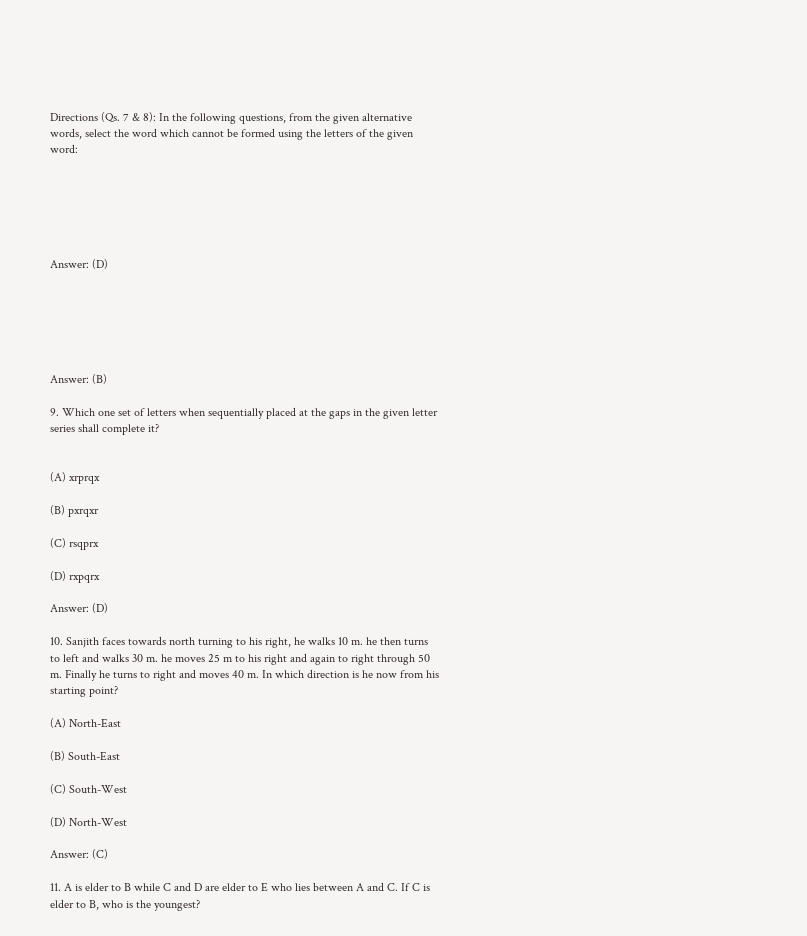Directions (Qs. 7 & 8): In the following questions, from the given alternative words, select the word which cannot be formed using the letters of the given word:






Answer: (D)






Answer: (B)

9. Which one set of letters when sequentially placed at the gaps in the given letter series shall complete it?


(A) xrprqx

(B) pxrqxr

(C) rsqprx

(D) rxpqrx

Answer: (D)

10. Sanjith faces towards north turning to his right, he walks 10 m. he then turns to left and walks 30 m. he moves 25 m to his right and again to right through 50 m. Finally he turns to right and moves 40 m. In which direction is he now from his starting point?

(A) North-East

(B) South-East

(C) South-West

(D) North-West

Answer: (C)

11. A is elder to B while C and D are elder to E who lies between A and C. If C is elder to B, who is the youngest?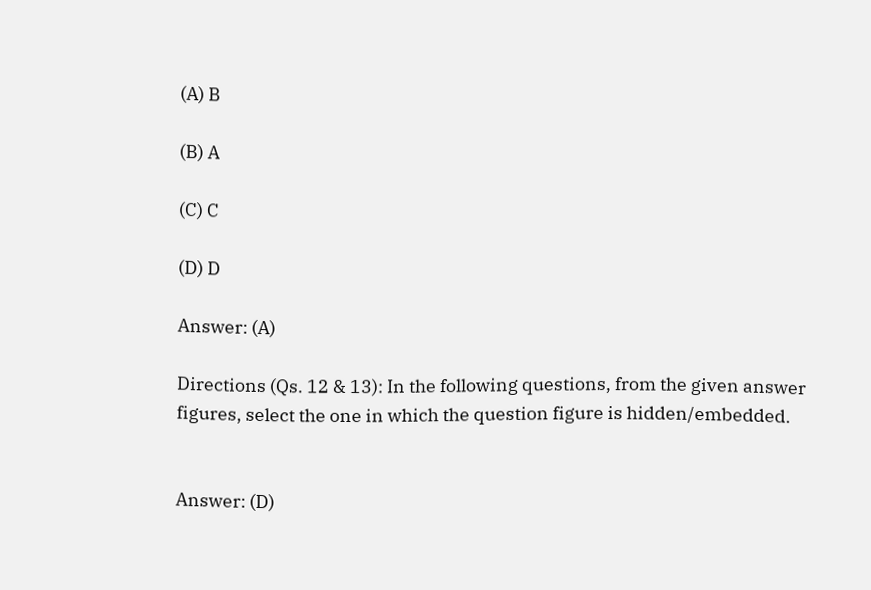(A) B

(B) A

(C) C

(D) D

Answer: (A)

Directions (Qs. 12 & 13): In the following questions, from the given answer figures, select the one in which the question figure is hidden/embedded.


Answer: (D)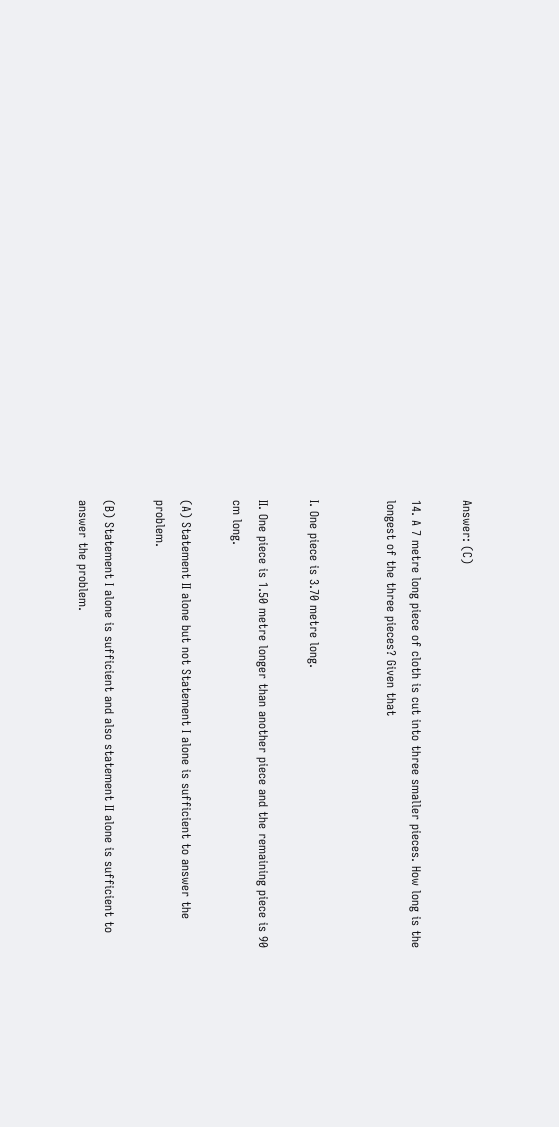Answer: (C)

14. A 7 metre long piece of cloth is cut into three smaller pieces. How long is the longest of the three pieces? Given that


I. One piece is 3.70 metre long.

II. One piece is 1.50 metre longer than another piece and the remaining piece is 90 cm long.

(A) Statement II alone but not Statement I alone is sufficient to answer the  problem.

(B) Statement I alone is sufficient and also statement II alone is sufficient to answer the problem.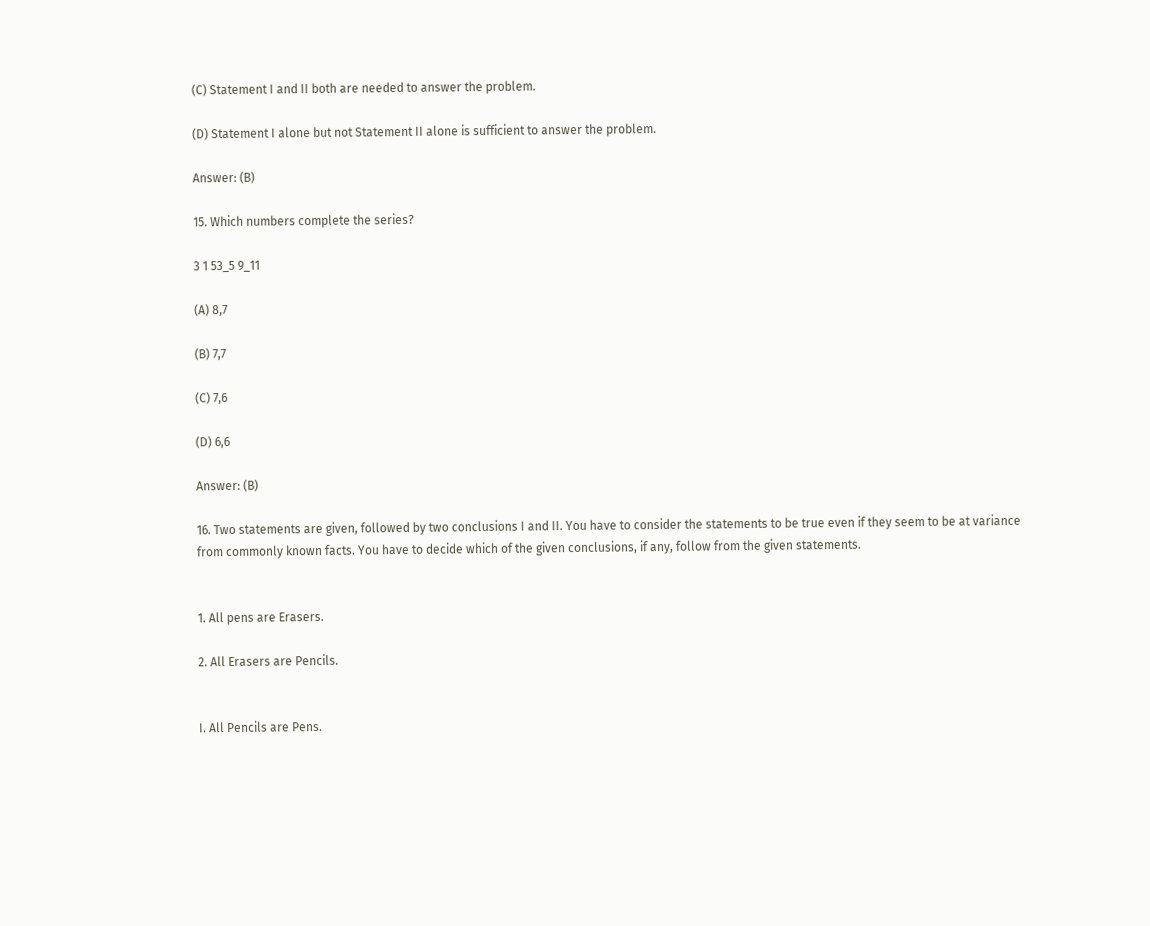(C) Statement I and II both are needed to answer the problem.

(D) Statement I alone but not Statement II alone is sufficient to answer the problem.

Answer: (B)

15. Which numbers complete the series?

3 1 53_5 9_11

(A) 8,7

(B) 7,7

(C) 7,6

(D) 6,6

Answer: (B)

16. Two statements are given, followed by two conclusions I and II. You have to consider the statements to be true even if they seem to be at variance from commonly known facts. You have to decide which of the given conclusions, if any, follow from the given statements.


1. All pens are Erasers.

2. All Erasers are Pencils.


I. All Pencils are Pens.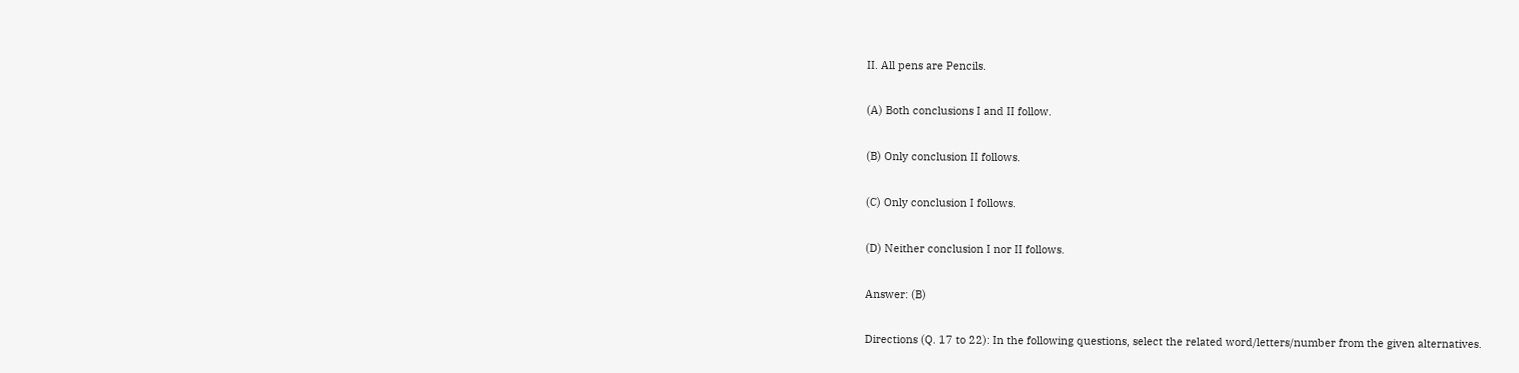II. All pens are Pencils.

(A) Both conclusions I and II follow.

(B) Only conclusion II follows.

(C) Only conclusion I follows.

(D) Neither conclusion I nor II follows.

Answer: (B)

Directions (Q. 17 to 22): In the following questions, select the related word/letters/number from the given alternatives.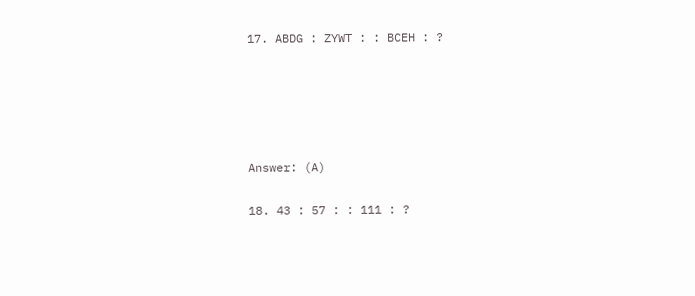17. ABDG : ZYWT : : BCEH : ?





Answer: (A)

18. 43 : 57 : : 111 : ?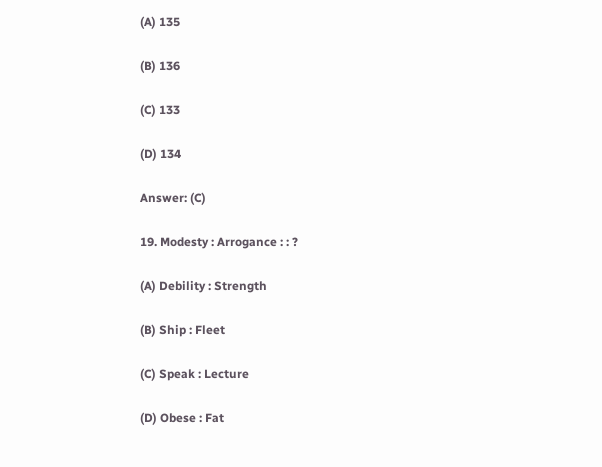(A) 135

(B) 136

(C) 133

(D) 134

Answer: (C)

19. Modesty : Arrogance : : ?

(A) Debility : Strength

(B) Ship : Fleet

(C) Speak : Lecture

(D) Obese : Fat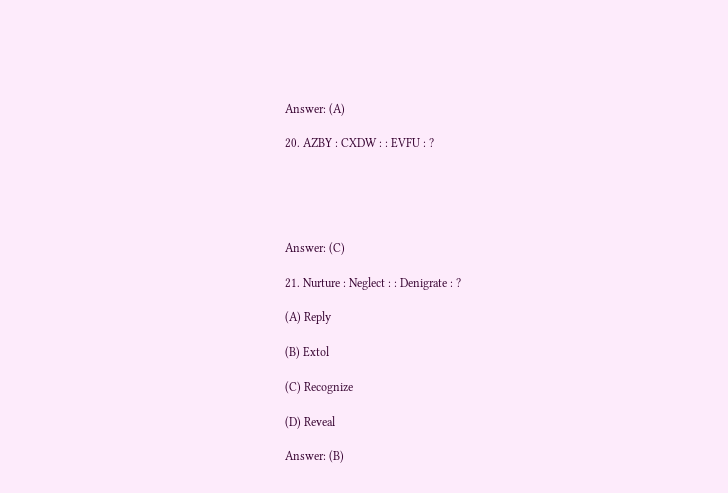Answer: (A)

20. AZBY : CXDW : : EVFU : ?





Answer: (C)

21. Nurture : Neglect : : Denigrate : ?

(A) Reply

(B) Extol

(C) Recognize

(D) Reveal

Answer: (B)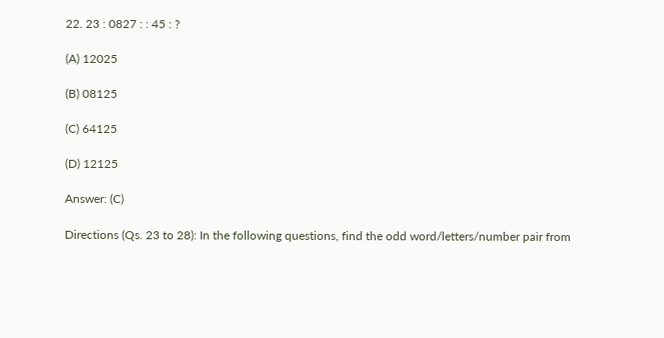22. 23 : 0827 : : 45 : ?

(A) 12025

(B) 08125

(C) 64125

(D) 12125

Answer: (C)

Directions (Qs. 23 to 28): In the following questions, find the odd word/letters/number pair from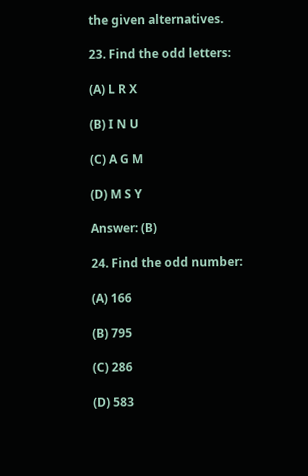the given alternatives.

23. Find the odd letters:

(A) L R X

(B) I N U

(C) A G M

(D) M S Y

Answer: (B)

24. Find the odd number:

(A) 166

(B) 795

(C) 286

(D) 583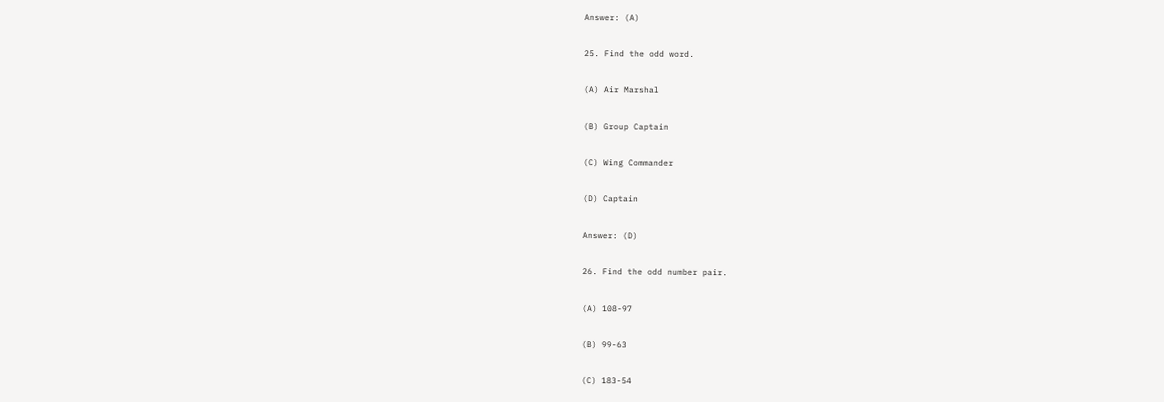Answer: (A)

25. Find the odd word.

(A) Air Marshal

(B) Group Captain

(C) Wing Commander

(D) Captain

Answer: (D)

26. Find the odd number pair.

(A) 108-97

(B) 99-63

(C) 183-54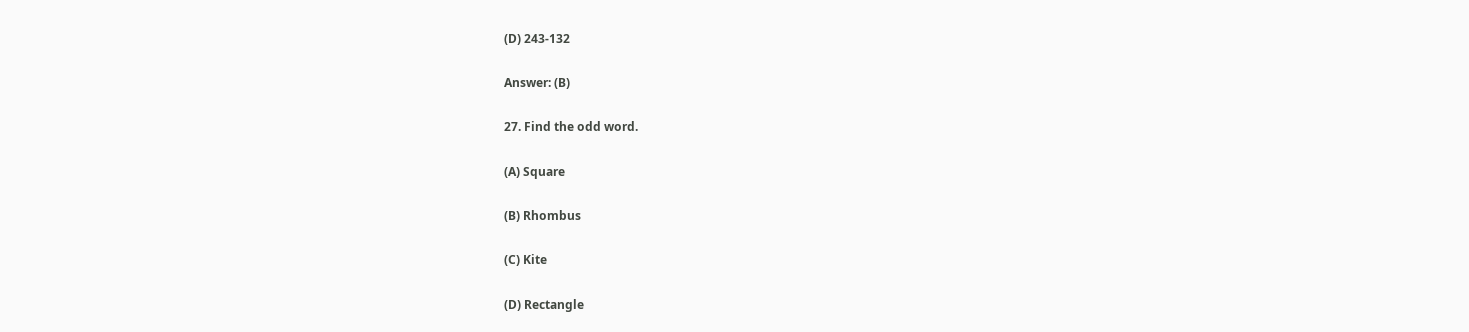(D) 243-132

Answer: (B)

27. Find the odd word.

(A) Square

(B) Rhombus

(C) Kite

(D) Rectangle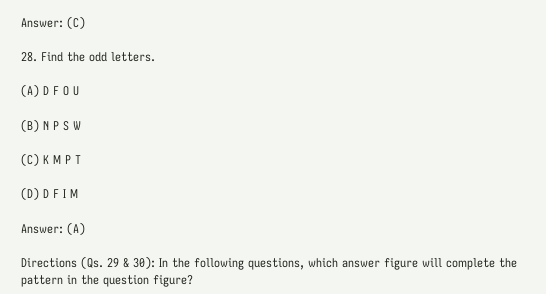Answer: (C)

28. Find the odd letters.

(A) D F O U

(B) N P S W

(C) K M P T

(D) D F I M

Answer: (A)

Directions (Qs. 29 & 30): In the following questions, which answer figure will complete the pattern in the question figure?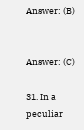Answer: (B)


Answer: (C)

31. In a peculiar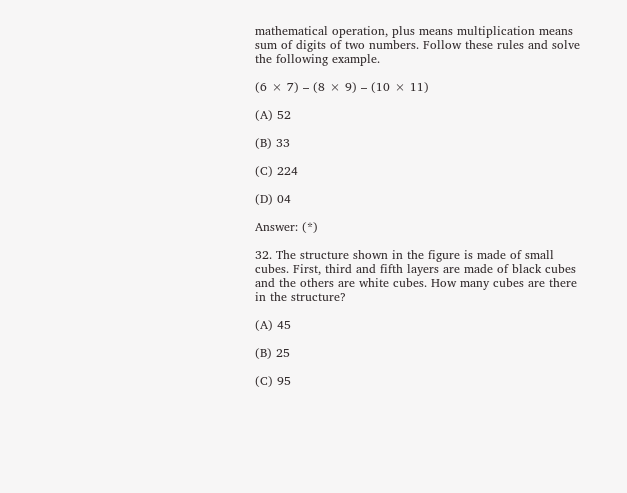mathematical operation, plus means multiplication means sum of digits of two numbers. Follow these rules and solve the following example.

(6 × 7) – (8 × 9) – (10 × 11)

(A) 52

(B) 33

(C) 224

(D) 04

Answer: (*)

32. The structure shown in the figure is made of small cubes. First, third and fifth layers are made of black cubes and the others are white cubes. How many cubes are there in the structure?

(A) 45

(B) 25

(C) 95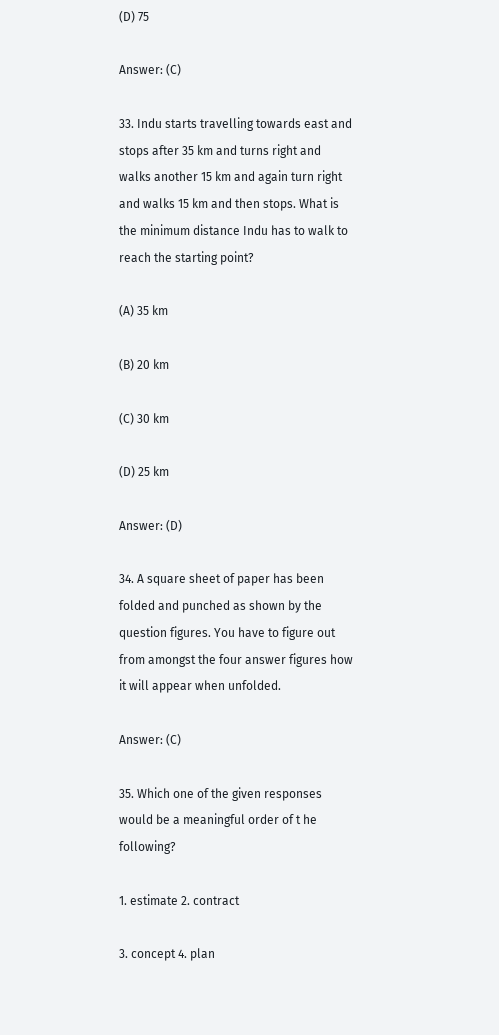(D) 75

Answer: (C)

33. Indu starts travelling towards east and stops after 35 km and turns right and walks another 15 km and again turn right and walks 15 km and then stops. What is the minimum distance Indu has to walk to reach the starting point?

(A) 35 km

(B) 20 km

(C) 30 km

(D) 25 km

Answer: (D)

34. A square sheet of paper has been folded and punched as shown by the question figures. You have to figure out from amongst the four answer figures how it will appear when unfolded.

Answer: (C)

35. Which one of the given responses would be a meaningful order of t he following?

1. estimate 2. contract

3. concept 4. plan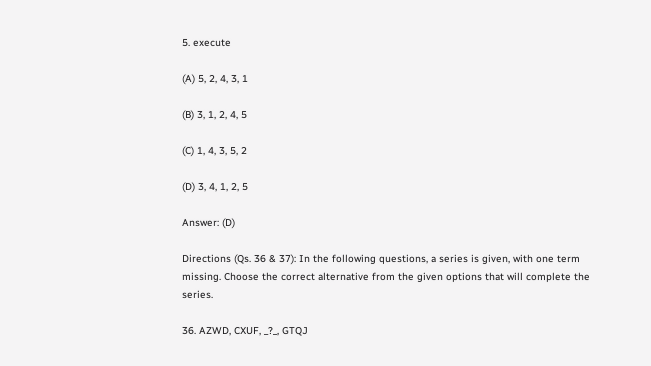5. execute

(A) 5, 2, 4, 3, 1

(B) 3, 1, 2, 4, 5

(C) 1, 4, 3, 5, 2

(D) 3, 4, 1, 2, 5

Answer: (D)

Directions (Qs. 36 & 37): In the following questions, a series is given, with one term missing. Choose the correct alternative from the given options that will complete the series.

36. AZWD, CXUF, _?_, GTQJ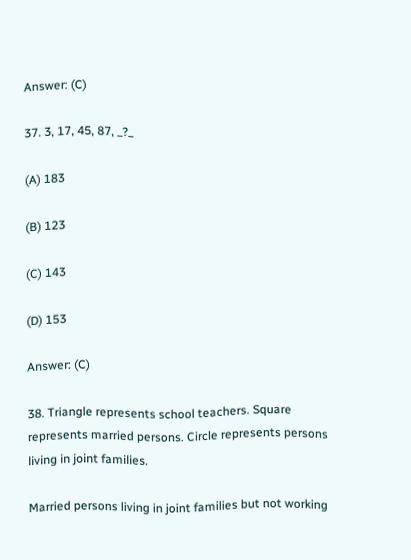Answer: (C)

37. 3, 17, 45, 87, _?_

(A) 183

(B) 123

(C) 143

(D) 153

Answer: (C)

38. Triangle represents school teachers. Square represents married persons. Circle represents persons living in joint families.

Married persons living in joint families but not working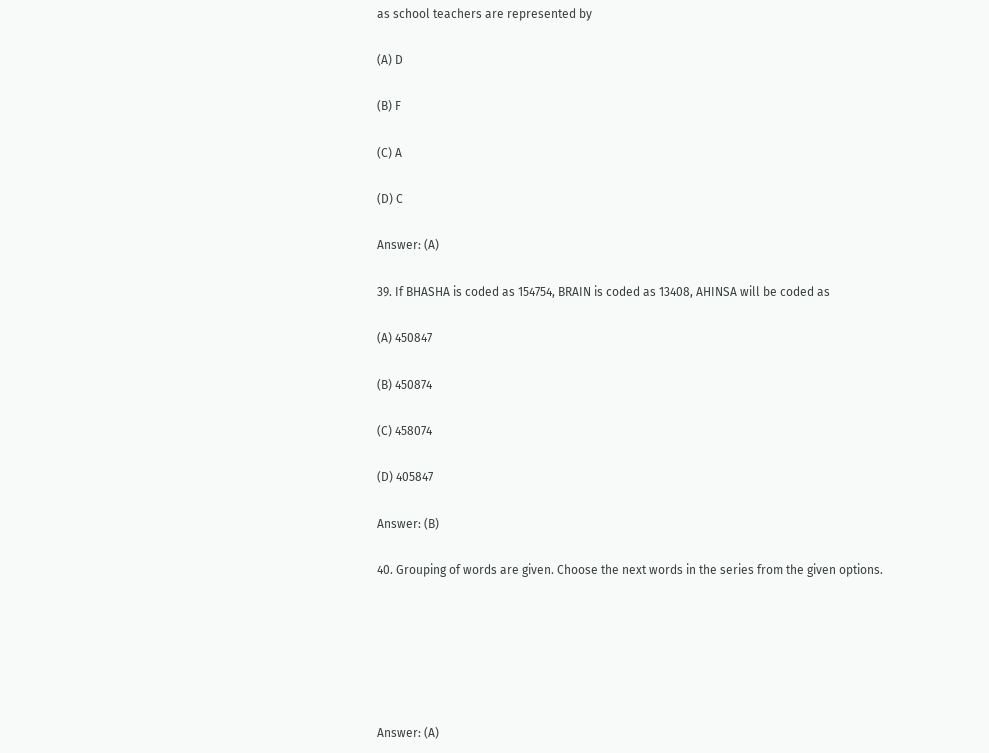as school teachers are represented by

(A) D

(B) F

(C) A

(D) C

Answer: (A)

39. If BHASHA is coded as 154754, BRAIN is coded as 13408, AHINSA will be coded as

(A) 450847

(B) 450874

(C) 458074

(D) 405847

Answer: (B)

40. Grouping of words are given. Choose the next words in the series from the given options.






Answer: (A)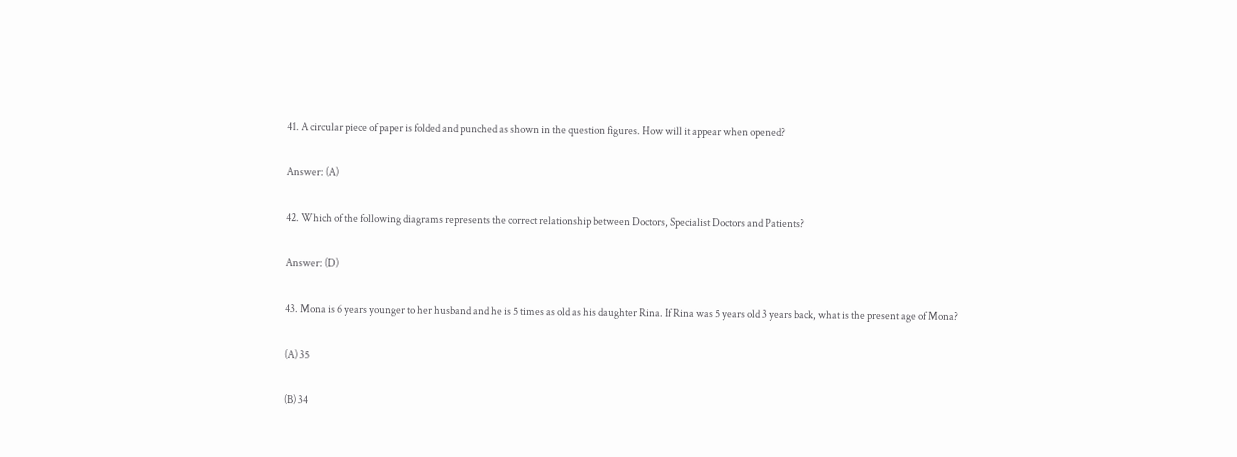41. A circular piece of paper is folded and punched as shown in the question figures. How will it appear when opened?

Answer: (A)

42. Which of the following diagrams represents the correct relationship between Doctors, Specialist Doctors and Patients?

Answer: (D)

43. Mona is 6 years younger to her husband and he is 5 times as old as his daughter Rina. If Rina was 5 years old 3 years back, what is the present age of Mona?

(A) 35

(B) 34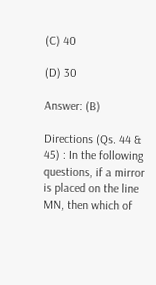(C) 40

(D) 30

Answer: (B)

Directions (Qs. 44 & 45) : In the following questions, if a mirror is placed on the line MN, then which of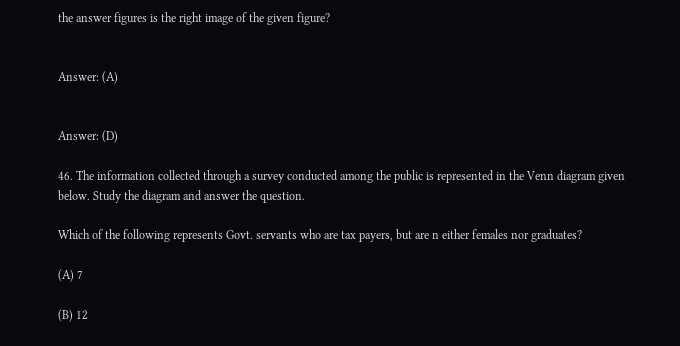the answer figures is the right image of the given figure?


Answer: (A)


Answer: (D)

46. The information collected through a survey conducted among the public is represented in the Venn diagram given below. Study the diagram and answer the question.

Which of the following represents Govt. servants who are tax payers, but are n either females nor graduates?

(A) 7

(B) 12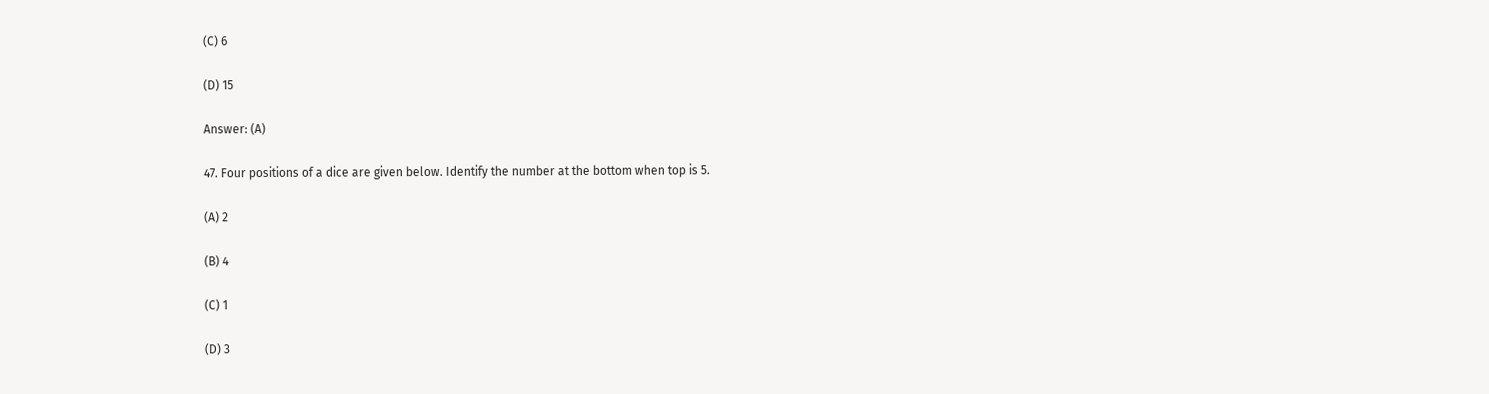(C) 6

(D) 15

Answer: (A)

47. Four positions of a dice are given below. Identify the number at the bottom when top is 5.

(A) 2

(B) 4

(C) 1

(D) 3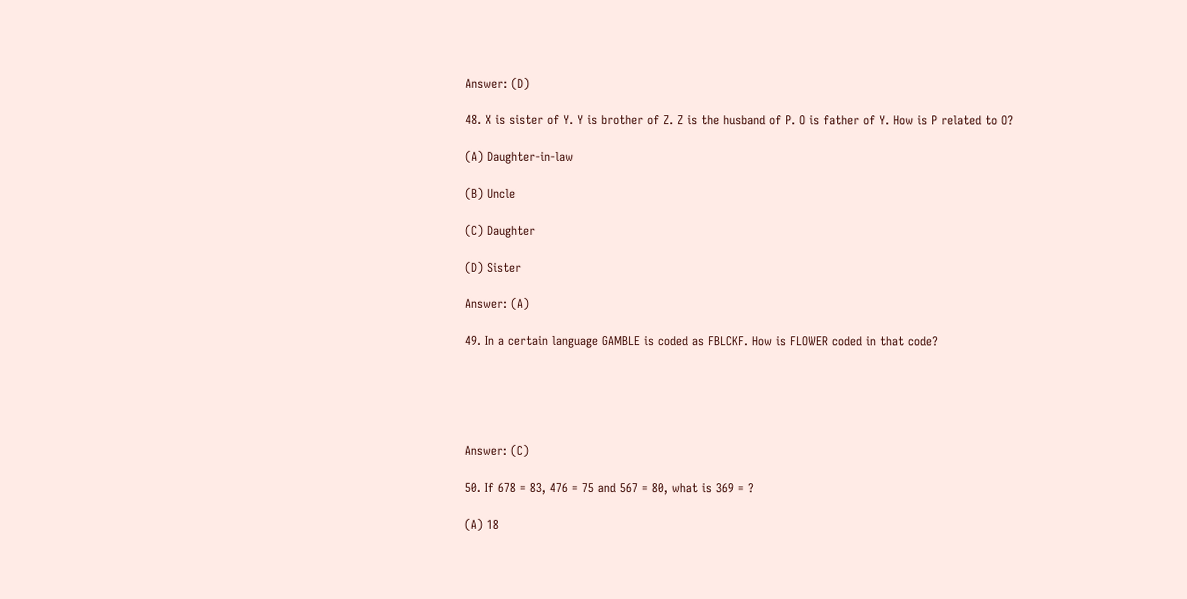Answer: (D)

48. X is sister of Y. Y is brother of Z. Z is the husband of P. O is father of Y. How is P related to O?

(A) Daughter-in-law

(B) Uncle

(C) Daughter

(D) Sister

Answer: (A)

49. In a certain language GAMBLE is coded as FBLCKF. How is FLOWER coded in that code?





Answer: (C)

50. If 678 = 83, 476 = 75 and 567 = 80, what is 369 = ?

(A) 18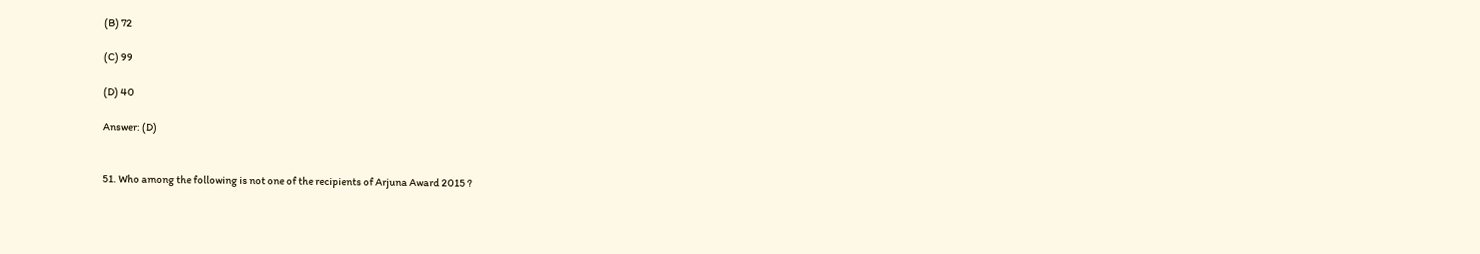(B) 72

(C) 99

(D) 40

Answer: (D)


51. Who among the following is not one of the recipients of Arjuna Award 2015 ?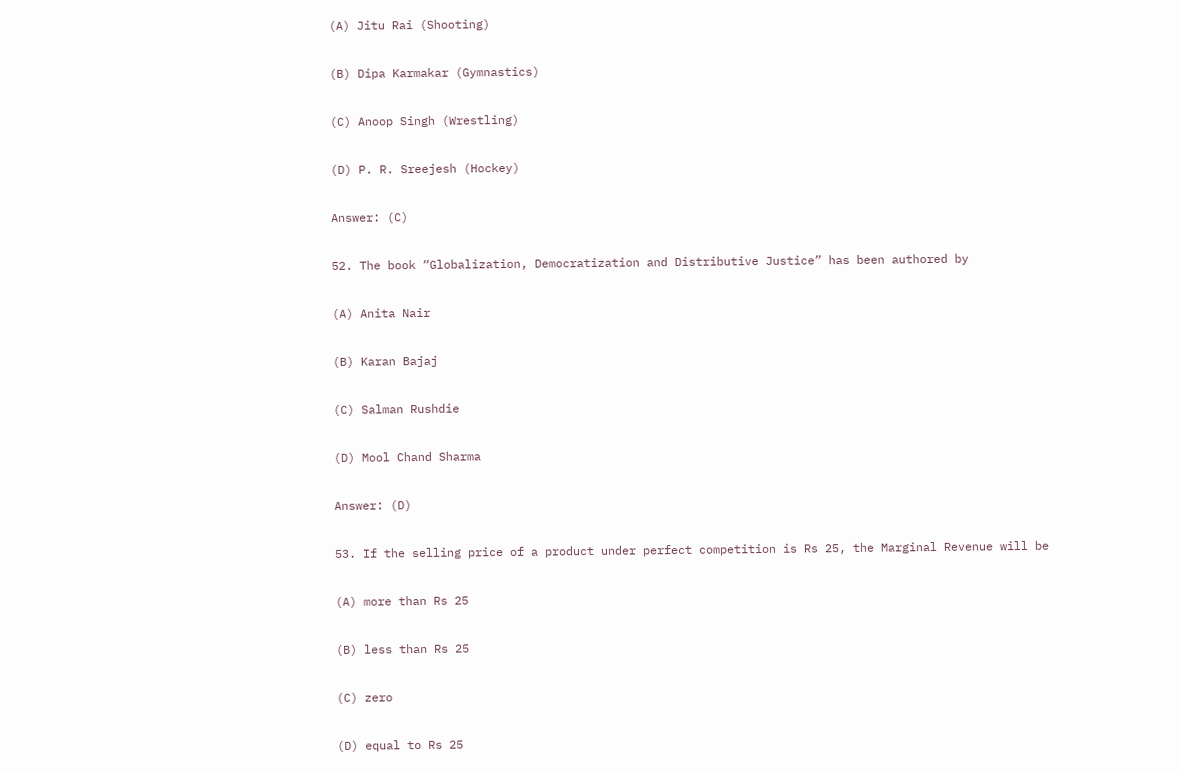(A) Jitu Rai (Shooting)

(B) Dipa Karmakar (Gymnastics)

(C) Anoop Singh (Wrestling)

(D) P. R. Sreejesh (Hockey)

Answer: (C)

52. The book “Globalization, Democratization and Distributive Justice” has been authored by

(A) Anita Nair

(B) Karan Bajaj

(C) Salman Rushdie

(D) Mool Chand Sharma

Answer: (D)

53. If the selling price of a product under perfect competition is Rs 25, the Marginal Revenue will be

(A) more than Rs 25

(B) less than Rs 25

(C) zero

(D) equal to Rs 25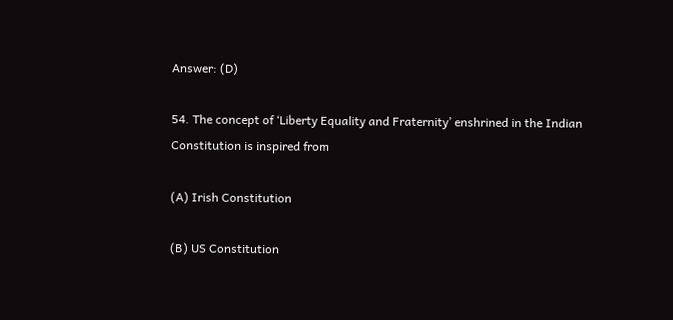Answer: (D)

54. The concept of ‘Liberty Equality and Fraternity’ enshrined in the Indian Constitution is inspired from

(A) Irish Constitution

(B) US Constitution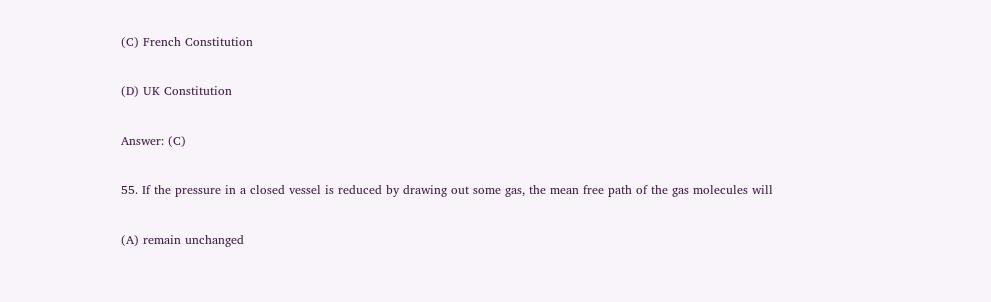(C) French Constitution

(D) UK Constitution

Answer: (C)

55. If the pressure in a closed vessel is reduced by drawing out some gas, the mean free path of the gas molecules will

(A) remain unchanged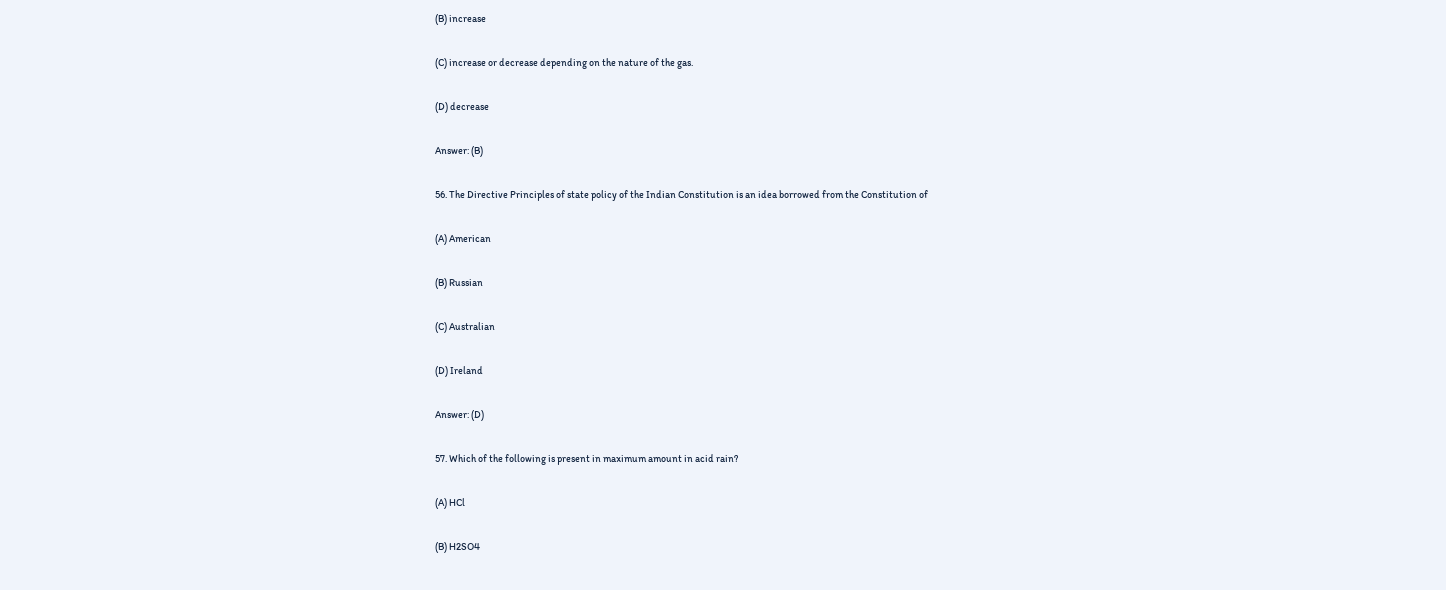(B) increase

(C) increase or decrease depending on the nature of the gas.

(D) decrease

Answer: (B)

56. The Directive Principles of state policy of the Indian Constitution is an idea borrowed from the Constitution of

(A) American

(B) Russian

(C) Australian

(D) Ireland

Answer: (D)

57. Which of the following is present in maximum amount in acid rain?

(A) HCl

(B) H2SO4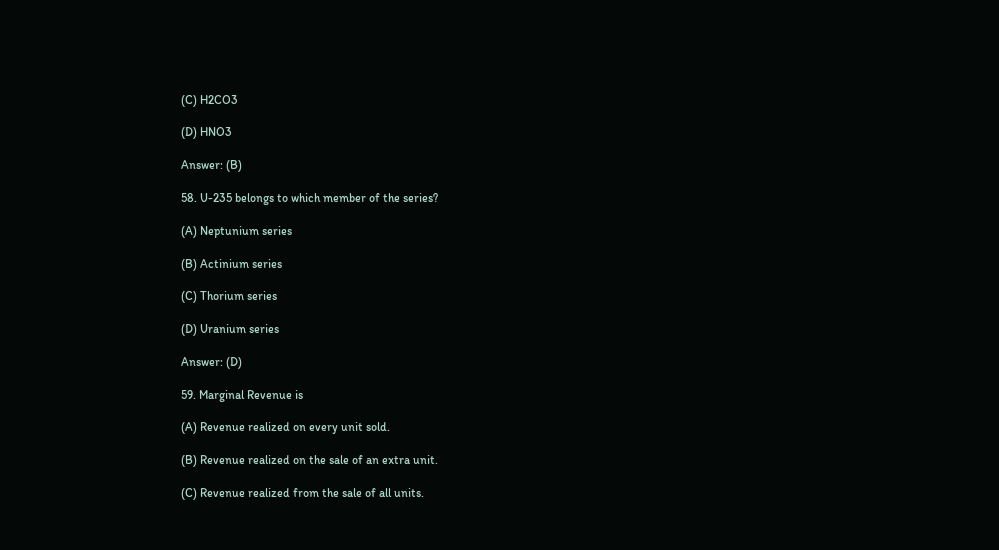(C) H2CO3

(D) HNO3

Answer: (B)

58. U-235 belongs to which member of the series?

(A) Neptunium series

(B) Actinium series

(C) Thorium series

(D) Uranium series

Answer: (D)

59. Marginal Revenue is

(A) Revenue realized on every unit sold.

(B) Revenue realized on the sale of an extra unit.

(C) Revenue realized from the sale of all units.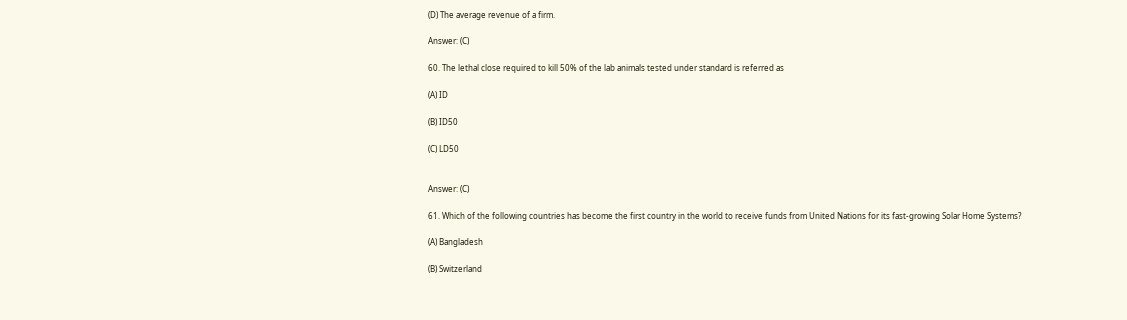(D) The average revenue of a firm.

Answer: (C)

60. The lethal close required to kill 50% of the lab animals tested under standard is referred as

(A) ID

(B) ID50

(C) LD50


Answer: (C)

61. Which of the following countries has become the first country in the world to receive funds from United Nations for its fast-growing Solar Home Systems?

(A) Bangladesh

(B) Switzerland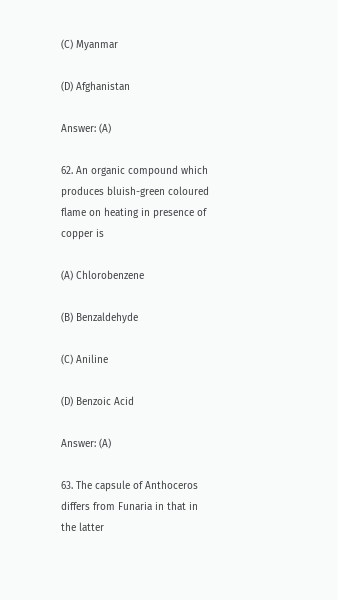(C) Myanmar

(D) Afghanistan

Answer: (A)

62. An organic compound which produces bluish-green coloured flame on heating in presence of copper is

(A) Chlorobenzene

(B) Benzaldehyde

(C) Aniline

(D) Benzoic Acid

Answer: (A)

63. The capsule of Anthoceros differs from Funaria in that in the latter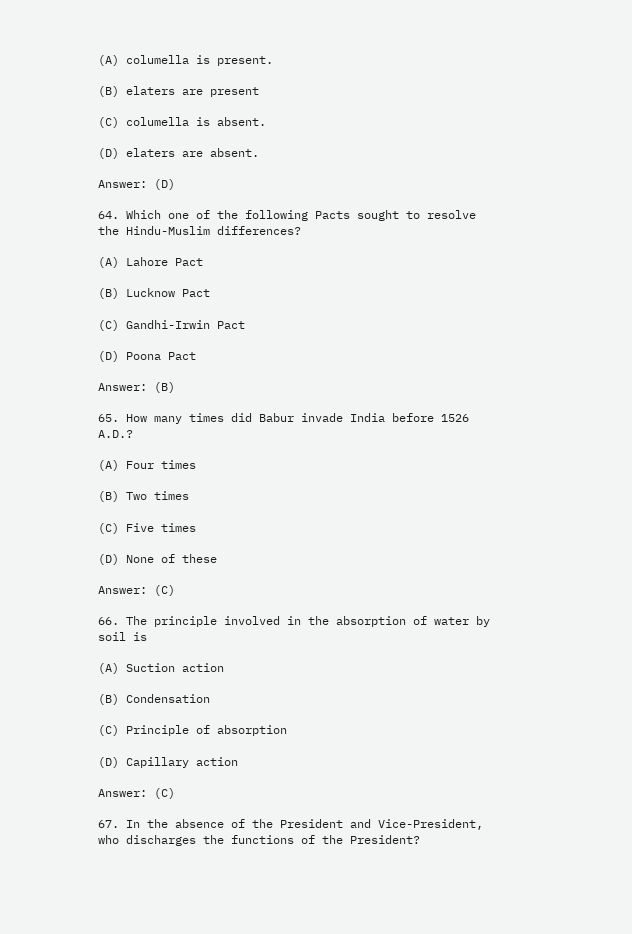(A) columella is present.

(B) elaters are present

(C) columella is absent.

(D) elaters are absent.

Answer: (D)

64. Which one of the following Pacts sought to resolve the Hindu-Muslim differences?

(A) Lahore Pact

(B) Lucknow Pact

(C) Gandhi-Irwin Pact

(D) Poona Pact

Answer: (B)

65. How many times did Babur invade India before 1526 A.D.?

(A) Four times

(B) Two times

(C) Five times

(D) None of these

Answer: (C)

66. The principle involved in the absorption of water by soil is

(A) Suction action

(B) Condensation

(C) Principle of absorption

(D) Capillary action

Answer: (C)

67. In the absence of the President and Vice-President, who discharges the functions of the President?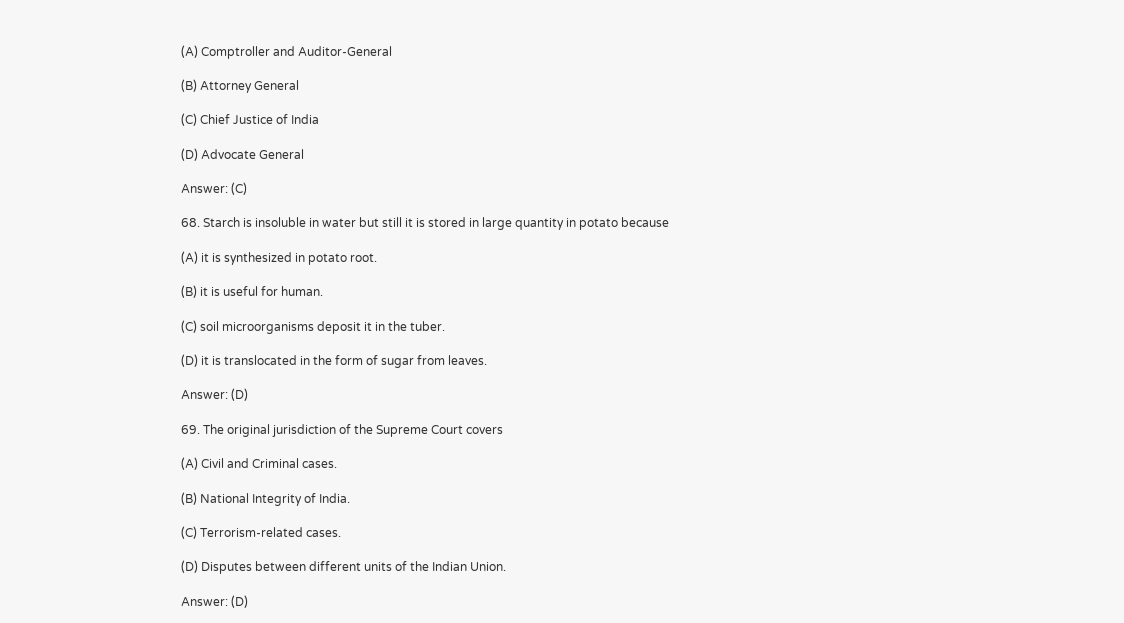(A) Comptroller and Auditor-General

(B) Attorney General

(C) Chief Justice of India

(D) Advocate General

Answer: (C)

68. Starch is insoluble in water but still it is stored in large quantity in potato because

(A) it is synthesized in potato root.

(B) it is useful for human.

(C) soil microorganisms deposit it in the tuber.

(D) it is translocated in the form of sugar from leaves.

Answer: (D)

69. The original jurisdiction of the Supreme Court covers

(A) Civil and Criminal cases.

(B) National Integrity of India.

(C) Terrorism-related cases.

(D) Disputes between different units of the Indian Union.

Answer: (D)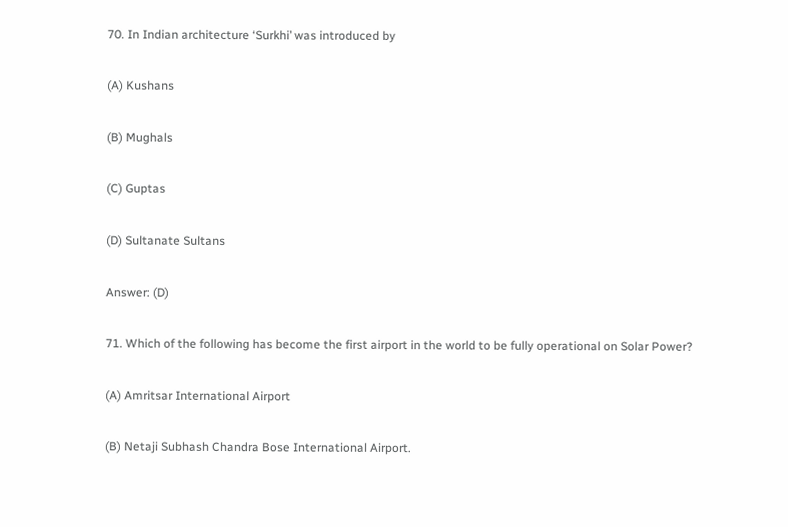70. In Indian architecture ‘Surkhi’ was introduced by

(A) Kushans

(B) Mughals

(C) Guptas

(D) Sultanate Sultans

Answer: (D)

71. Which of the following has become the first airport in the world to be fully operational on Solar Power?

(A) Amritsar International Airport

(B) Netaji Subhash Chandra Bose International Airport.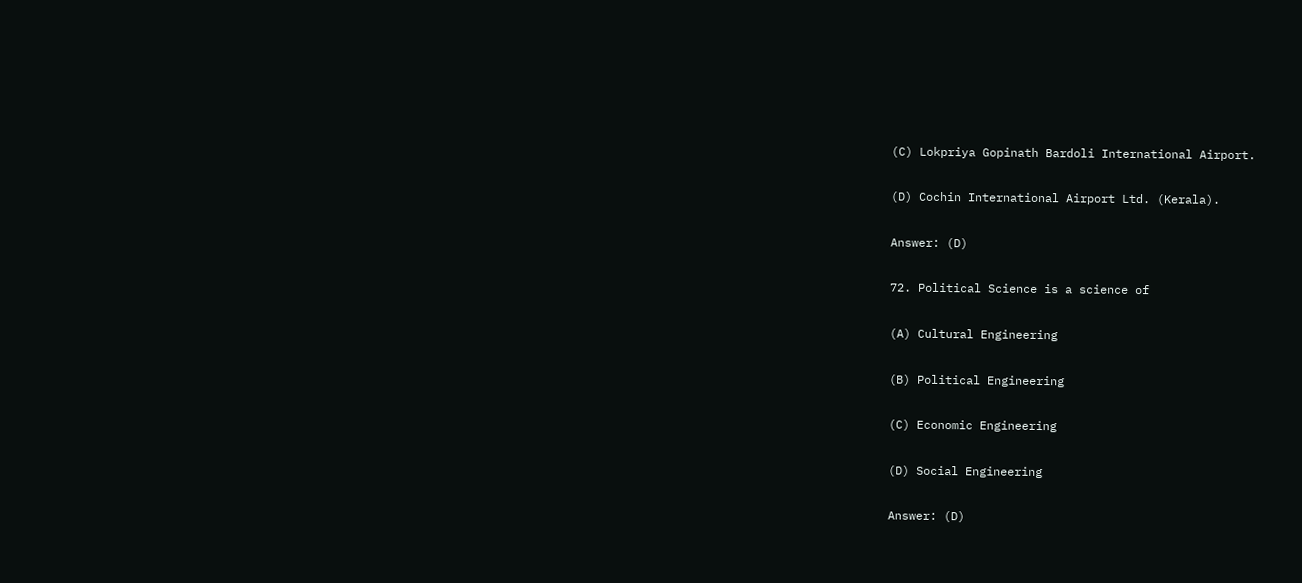(C) Lokpriya Gopinath Bardoli International Airport.

(D) Cochin International Airport Ltd. (Kerala).

Answer: (D)

72. Political Science is a science of

(A) Cultural Engineering

(B) Political Engineering

(C) Economic Engineering

(D) Social Engineering

Answer: (D)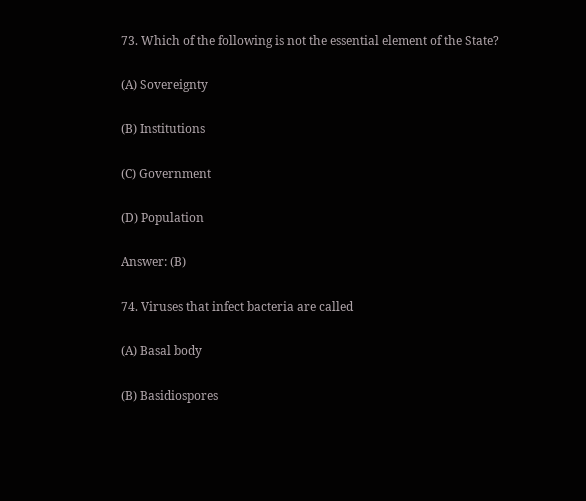73. Which of the following is not the essential element of the State?

(A) Sovereignty

(B) Institutions

(C) Government

(D) Population

Answer: (B)

74. Viruses that infect bacteria are called

(A) Basal body

(B) Basidiospores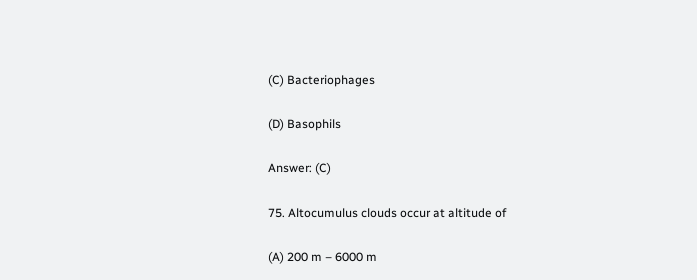(C) Bacteriophages

(D) Basophils

Answer: (C)

75. Altocumulus clouds occur at altitude of

(A) 200 m – 6000 m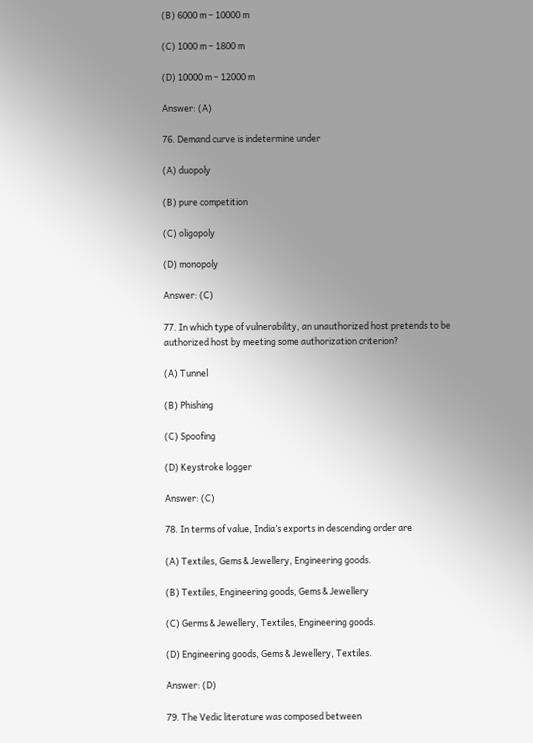(B) 6000 m – 10000 m

(C) 1000 m – 1800 m

(D) 10000 m – 12000 m

Answer: (A)

76. Demand curve is indetermine under

(A) duopoly

(B) pure competition

(C) oligopoly

(D) monopoly

Answer: (C)

77. In which type of vulnerability, an unauthorized host pretends to be authorized host by meeting some authorization criterion?

(A) Tunnel

(B) Phishing

(C) Spoofing

(D) Keystroke logger

Answer: (C)

78. In terms of value, India’s exports in descending order are

(A) Textiles, Gems & Jewellery, Engineering goods.

(B) Textiles, Engineering goods, Gems & Jewellery

(C) Germs & Jewellery, Textiles, Engineering goods.

(D) Engineering goods, Gems & Jewellery, Textiles.

Answer: (D)

79. The Vedic literature was composed between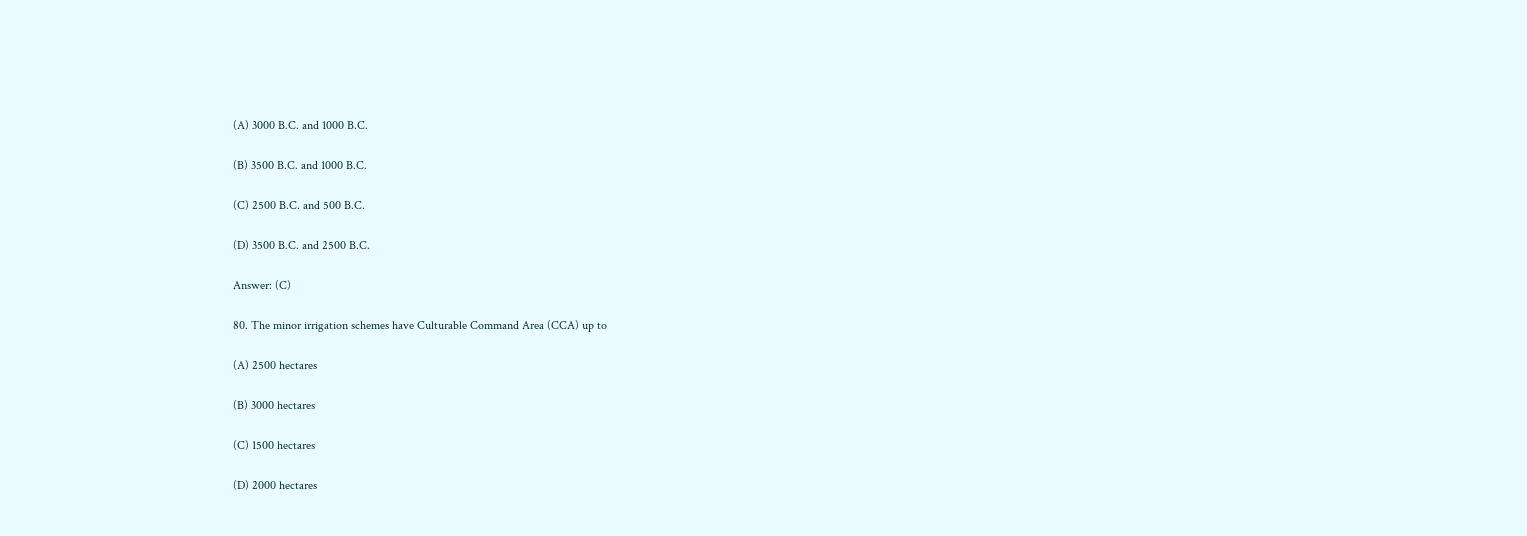(A) 3000 B.C. and 1000 B.C.

(B) 3500 B.C. and 1000 B.C.

(C) 2500 B.C. and 500 B.C.

(D) 3500 B.C. and 2500 B.C.

Answer: (C)

80. The minor irrigation schemes have Culturable Command Area (CCA) up to

(A) 2500 hectares

(B) 3000 hectares

(C) 1500 hectares

(D) 2000 hectares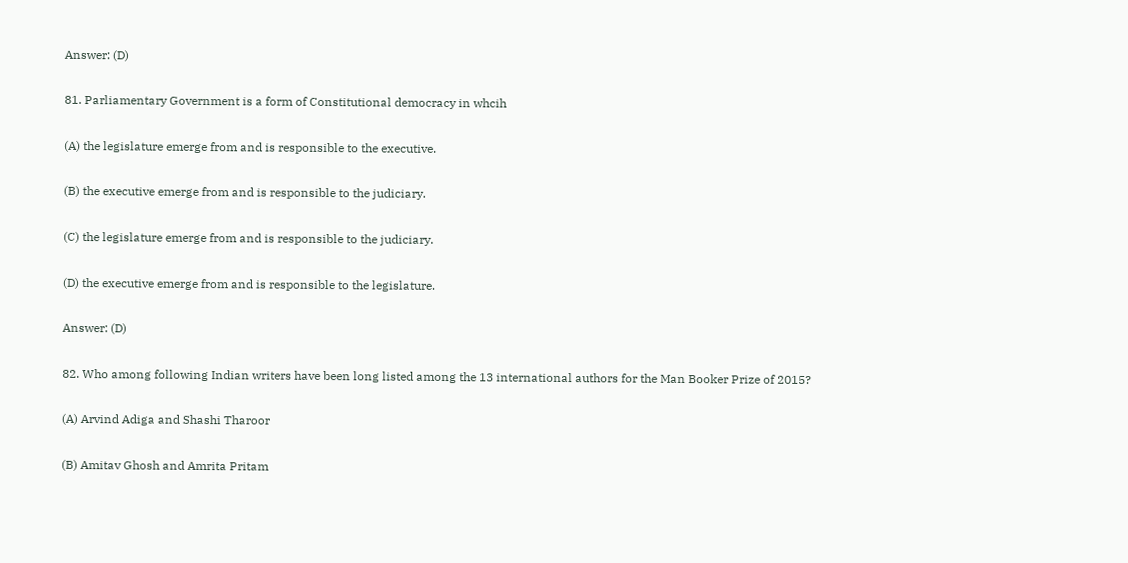Answer: (D)

81. Parliamentary Government is a form of Constitutional democracy in whcih

(A) the legislature emerge from and is responsible to the executive.

(B) the executive emerge from and is responsible to the judiciary.

(C) the legislature emerge from and is responsible to the judiciary.

(D) the executive emerge from and is responsible to the legislature.

Answer: (D)

82. Who among following Indian writers have been long listed among the 13 international authors for the Man Booker Prize of 2015?

(A) Arvind Adiga and Shashi Tharoor

(B) Amitav Ghosh and Amrita Pritam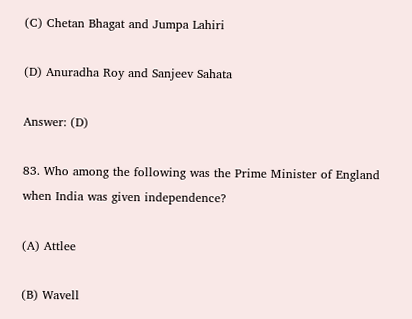(C) Chetan Bhagat and Jumpa Lahiri

(D) Anuradha Roy and Sanjeev Sahata

Answer: (D)

83. Who among the following was the Prime Minister of England when India was given independence?

(A) Attlee

(B) Wavell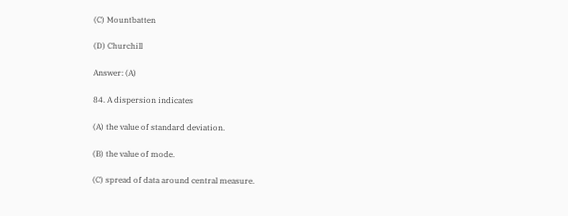(C) Mountbatten

(D) Churchill

Answer: (A)

84. A dispersion indicates

(A) the value of standard deviation.

(B) the value of mode.

(C) spread of data around central measure.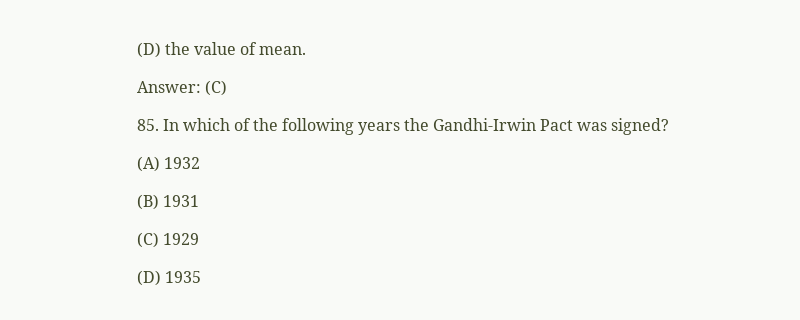(D) the value of mean.

Answer: (C)

85. In which of the following years the Gandhi-Irwin Pact was signed?

(A) 1932

(B) 1931

(C) 1929

(D) 1935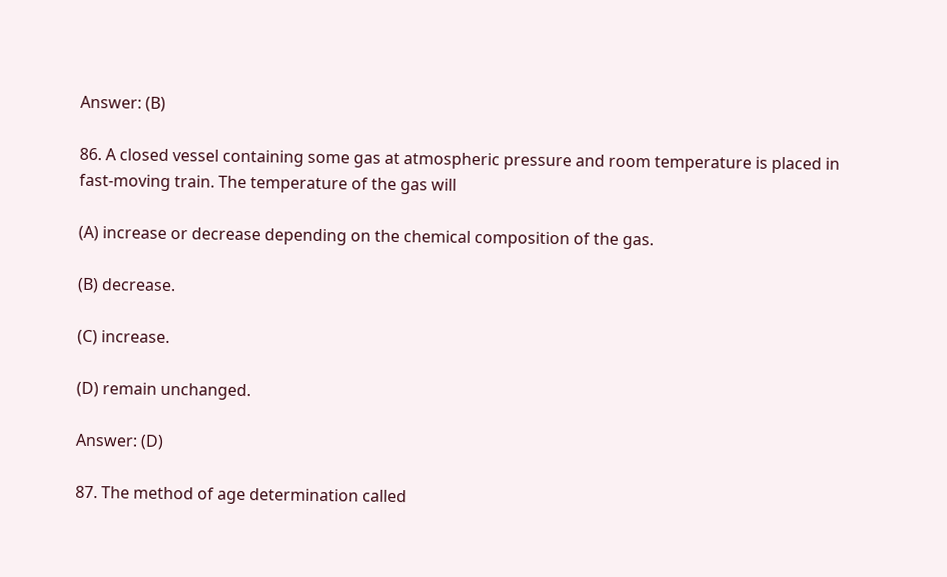Answer: (B)

86. A closed vessel containing some gas at atmospheric pressure and room temperature is placed in fast-moving train. The temperature of the gas will

(A) increase or decrease depending on the chemical composition of the gas.

(B) decrease.

(C) increase.

(D) remain unchanged.

Answer: (D)

87. The method of age determination called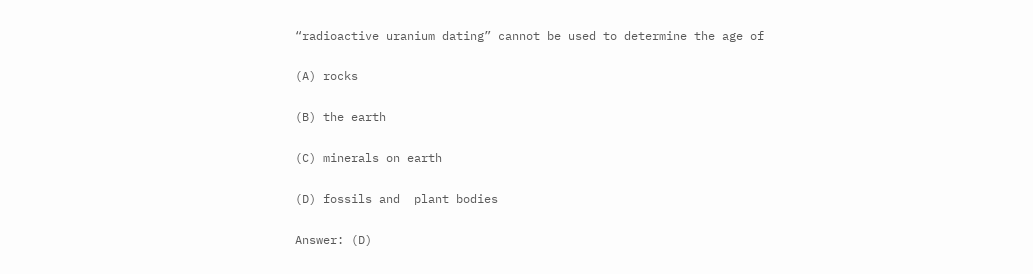“radioactive uranium dating” cannot be used to determine the age of

(A) rocks

(B) the earth

(C) minerals on earth

(D) fossils and  plant bodies

Answer: (D)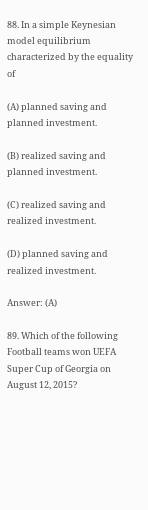88. In a simple Keynesian model equilibrium characterized by the equality of

(A) planned saving and planned investment.

(B) realized saving and planned investment.

(C) realized saving and realized investment.

(D) planned saving and realized investment.

Answer: (A)

89. Which of the following Football teams won UEFA Super Cup of Georgia on August 12, 2015?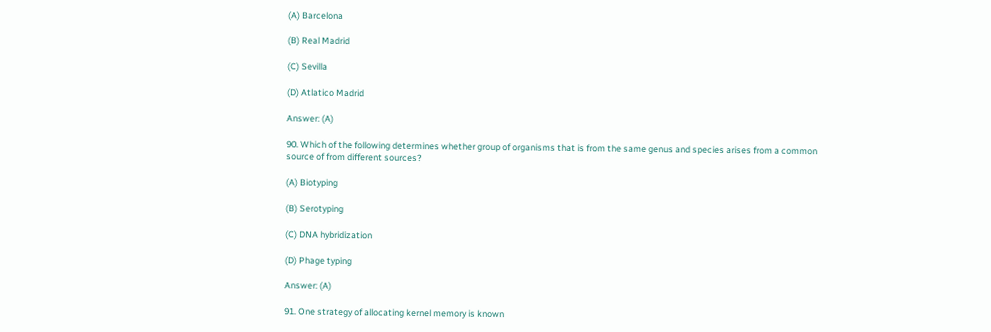(A) Barcelona

(B) Real Madrid

(C) Sevilla

(D) Atlatico Madrid

Answer: (A)

90. Which of the following determines whether group of organisms that is from the same genus and species arises from a common source of from different sources?

(A) Biotyping

(B) Serotyping

(C) DNA hybridization

(D) Phage typing

Answer: (A)

91. One strategy of allocating kernel memory is known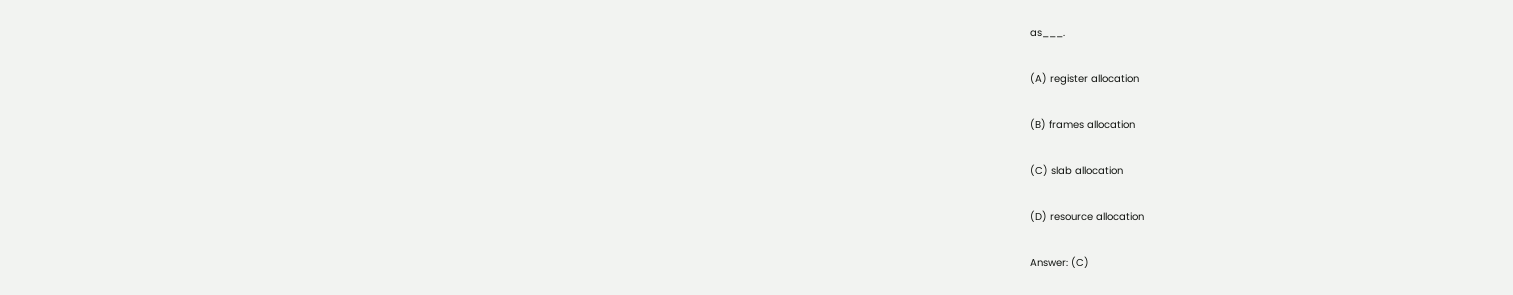as___.

(A) register allocation

(B) frames allocation

(C) slab allocation

(D) resource allocation

Answer: (C)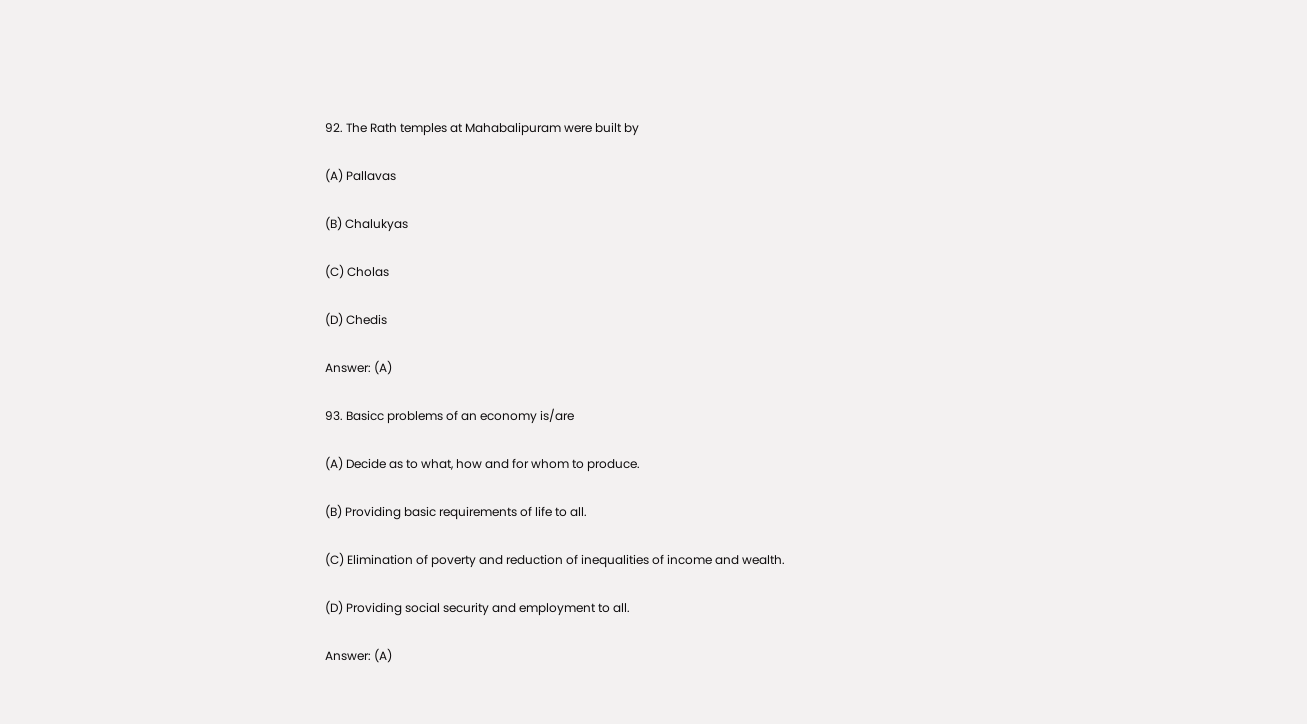92. The Rath temples at Mahabalipuram were built by

(A) Pallavas

(B) Chalukyas

(C) Cholas

(D) Chedis

Answer: (A)

93. Basicc problems of an economy is/are

(A) Decide as to what, how and for whom to produce.

(B) Providing basic requirements of life to all.

(C) Elimination of poverty and reduction of inequalities of income and wealth.

(D) Providing social security and employment to all.

Answer: (A)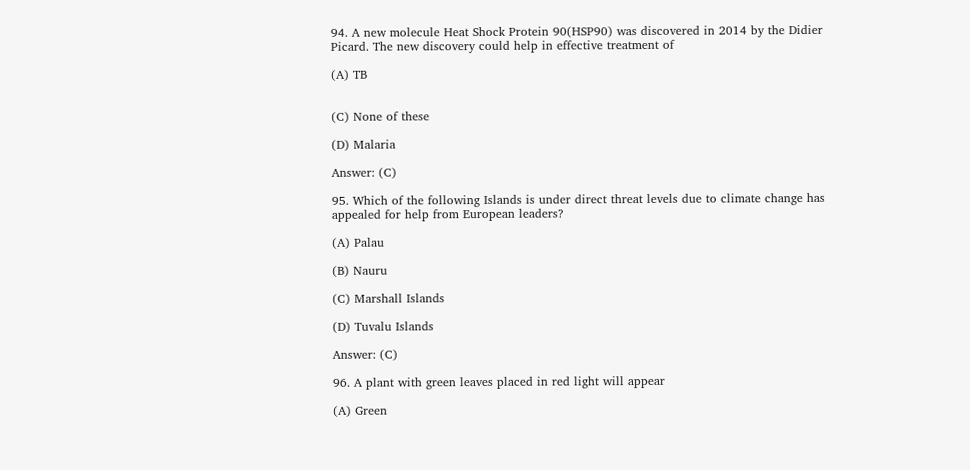94. A new molecule Heat Shock Protein 90(HSP90) was discovered in 2014 by the Didier Picard. The new discovery could help in effective treatment of

(A) TB


(C) None of these

(D) Malaria

Answer: (C)

95. Which of the following Islands is under direct threat levels due to climate change has appealed for help from European leaders?

(A) Palau

(B) Nauru

(C) Marshall Islands

(D) Tuvalu Islands

Answer: (C)

96. A plant with green leaves placed in red light will appear

(A) Green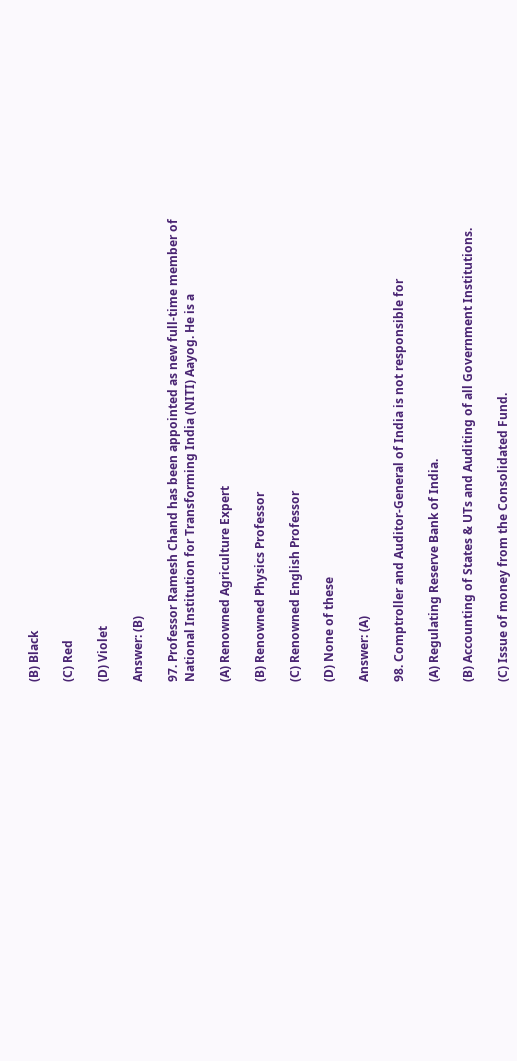(B) Black

(C) Red

(D) Violet

Answer: (B)

97. Professor Ramesh Chand has been appointed as new full-time member of National Institution for Transforming India (NITI) Aayog. He is a

(A) Renowned Agriculture Expert

(B) Renowned Physics Professor

(C) Renowned English Professor

(D) None of these

Answer: (A)

98. Comptroller and Auditor-General of India is not responsible for

(A) Regulating Reserve Bank of India.

(B) Accounting of States & UTs and Auditing of all Government Institutions.

(C) Issue of money from the Consolidated Fund.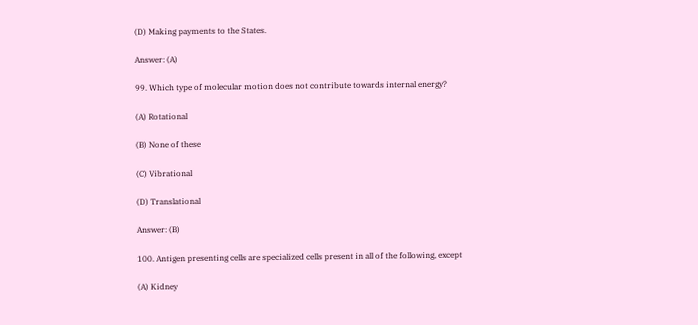(D) Making payments to the States.

Answer: (A)

99. Which type of molecular motion does not contribute towards internal energy?

(A) Rotational

(B) None of these

(C) Vibrational

(D) Translational

Answer: (B)

100. Antigen presenting cells are specialized cells present in all of the following, except

(A) Kidney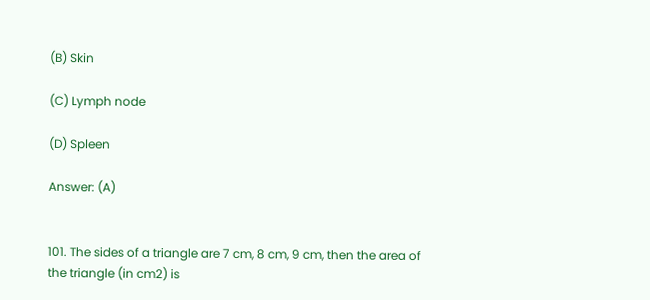(B) Skin

(C) Lymph node

(D) Spleen

Answer: (A)


101. The sides of a triangle are 7 cm, 8 cm, 9 cm, then the area of the triangle (in cm2) is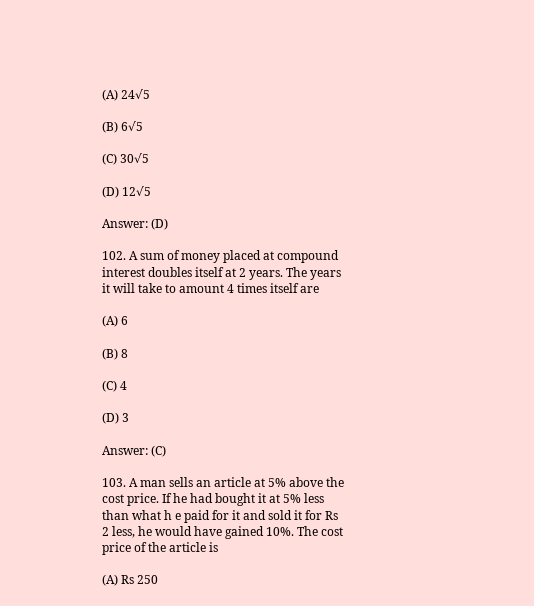(A) 24√5

(B) 6√5

(C) 30√5

(D) 12√5

Answer: (D)

102. A sum of money placed at compound interest doubles itself at 2 years. The years it will take to amount 4 times itself are

(A) 6

(B) 8

(C) 4

(D) 3

Answer: (C)

103. A man sells an article at 5% above the cost price. If he had bought it at 5% less than what h e paid for it and sold it for Rs 2 less, he would have gained 10%. The cost price of the article is

(A) Rs 250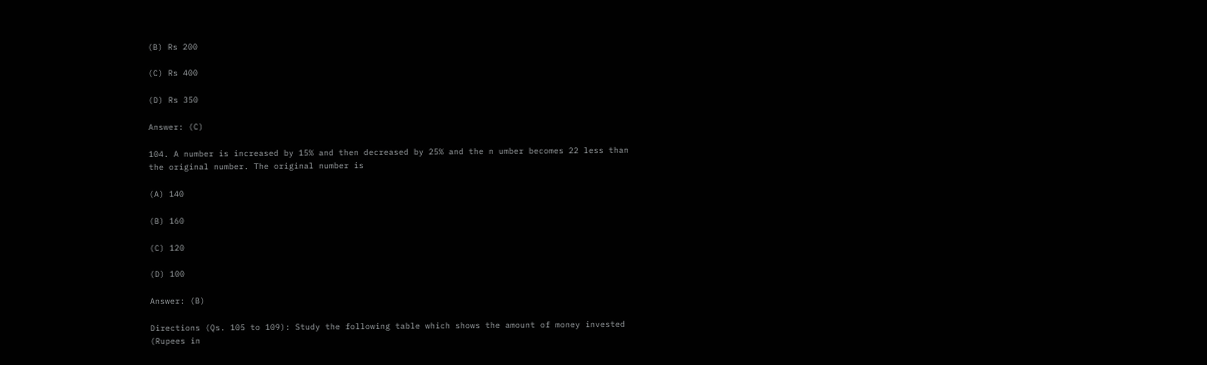(B) Rs 200

(C) Rs 400

(D) Rs 350

Answer: (C)

104. A number is increased by 15% and then decreased by 25% and the n umber becomes 22 less than the original number. The original number is

(A) 140

(B) 160

(C) 120

(D) 100

Answer: (B)

Directions (Qs. 105 to 109): Study the following table which shows the amount of money invested (Rupees in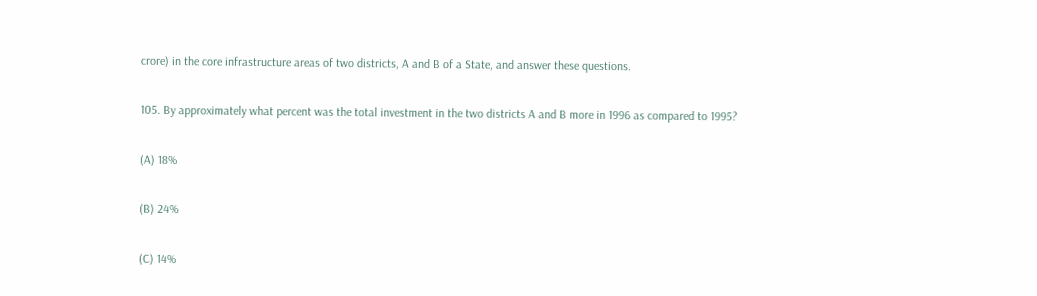crore) in the core infrastructure areas of two districts, A and B of a State, and answer these questions.

105. By approximately what percent was the total investment in the two districts A and B more in 1996 as compared to 1995?

(A) 18%

(B) 24%

(C) 14%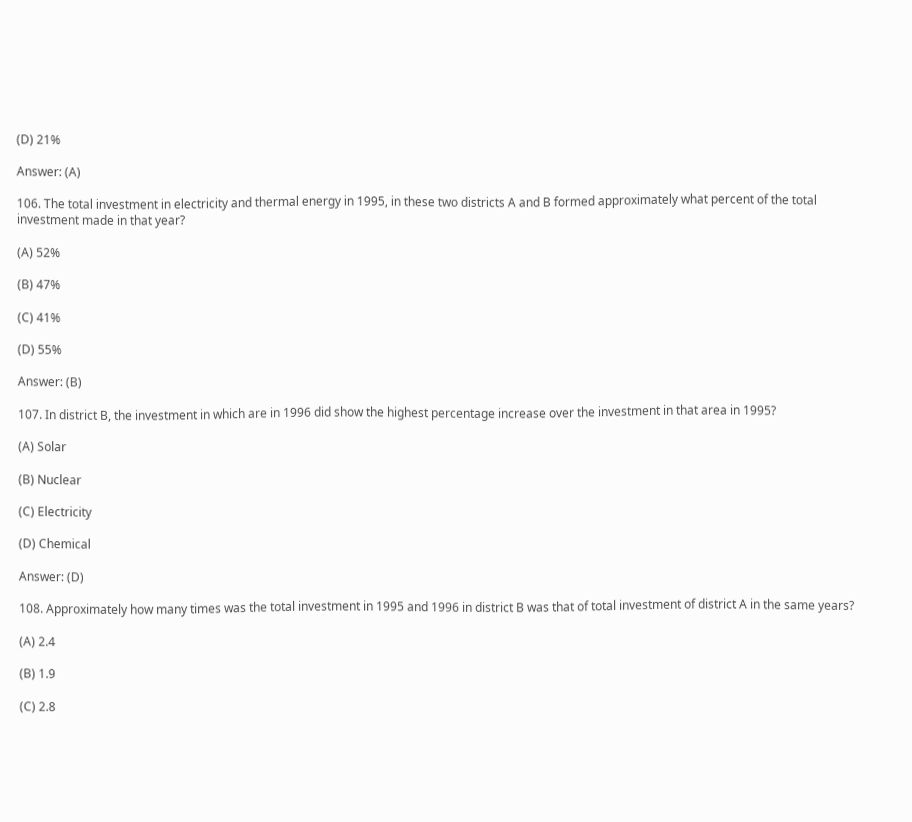(D) 21%

Answer: (A)

106. The total investment in electricity and thermal energy in 1995, in these two districts A and B formed approximately what percent of the total investment made in that year?

(A) 52%

(B) 47%

(C) 41%

(D) 55%

Answer: (B)

107. In district B, the investment in which are in 1996 did show the highest percentage increase over the investment in that area in 1995?

(A) Solar

(B) Nuclear

(C) Electricity

(D) Chemical

Answer: (D)

108. Approximately how many times was the total investment in 1995 and 1996 in district B was that of total investment of district A in the same years?

(A) 2.4

(B) 1.9

(C) 2.8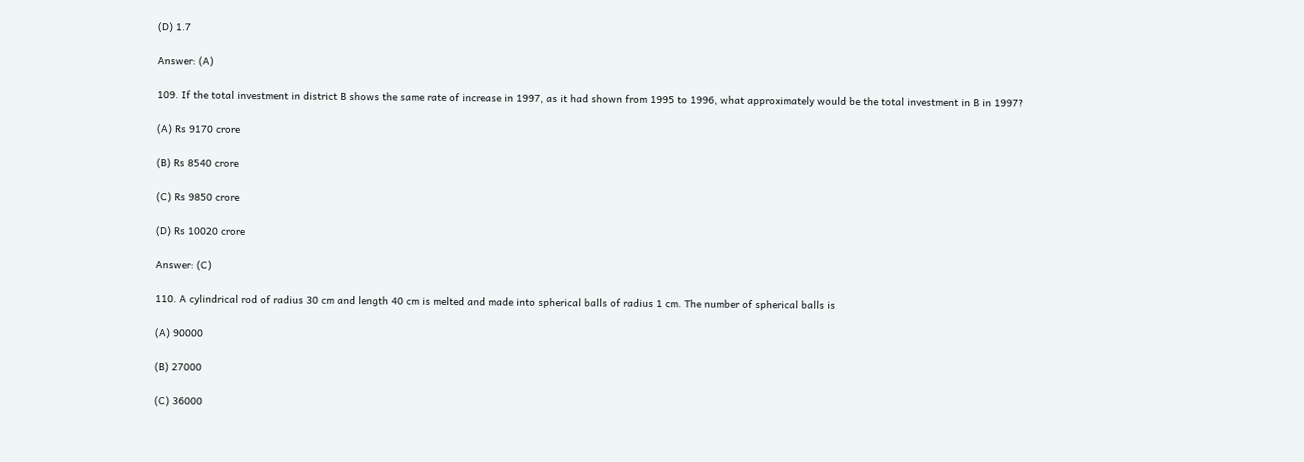(D) 1.7

Answer: (A)

109. If the total investment in district B shows the same rate of increase in 1997, as it had shown from 1995 to 1996, what approximately would be the total investment in B in 1997?

(A) Rs 9170 crore

(B) Rs 8540 crore

(C) Rs 9850 crore

(D) Rs 10020 crore

Answer: (C)

110. A cylindrical rod of radius 30 cm and length 40 cm is melted and made into spherical balls of radius 1 cm. The number of spherical balls is

(A) 90000

(B) 27000

(C) 36000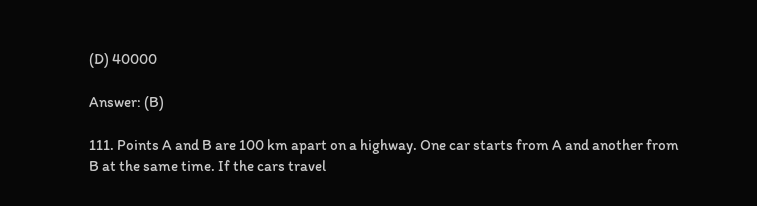(D) 40000

Answer: (B)

111. Points A and B are 100 km apart on a highway. One car starts from A and another from B at the same time. If the cars travel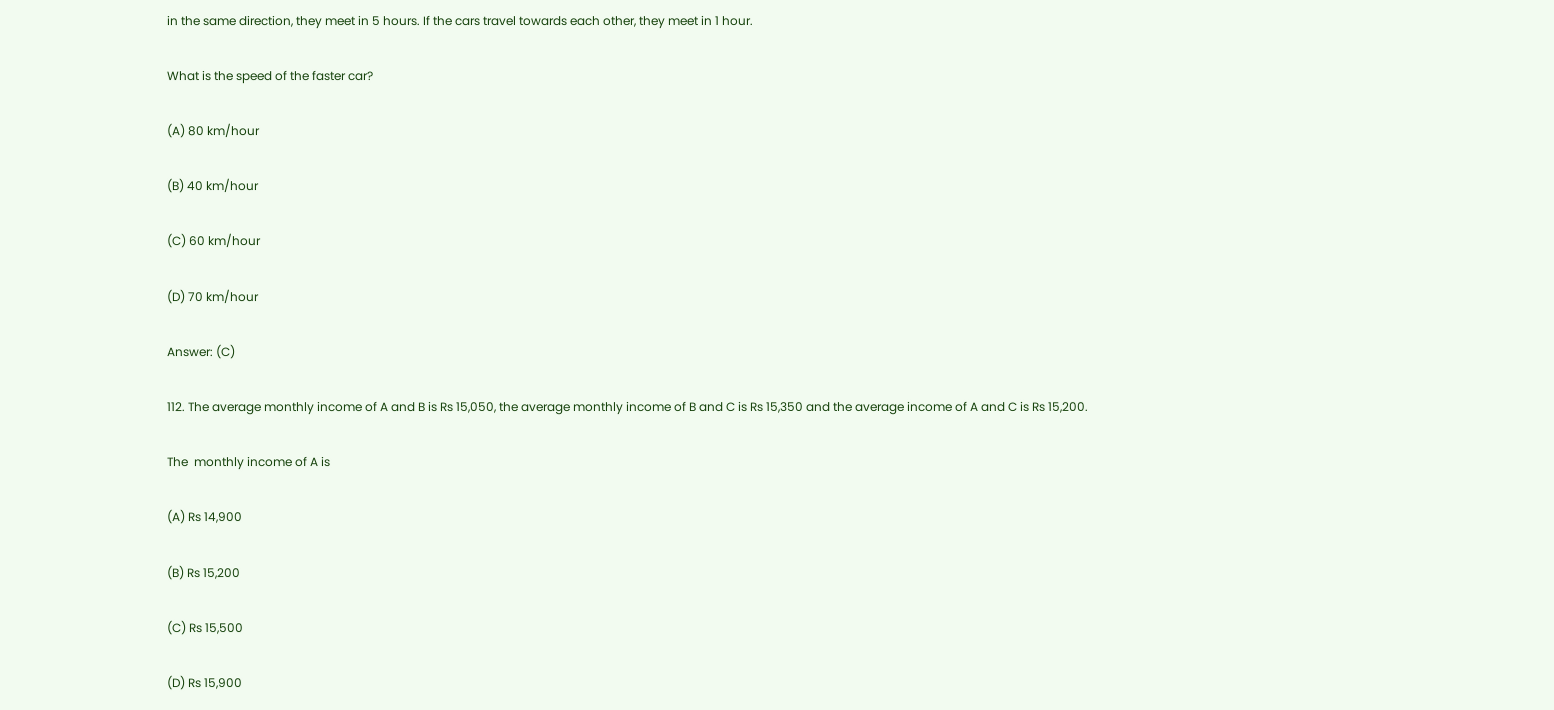in the same direction, they meet in 5 hours. If the cars travel towards each other, they meet in 1 hour.

What is the speed of the faster car?

(A) 80 km/hour

(B) 40 km/hour

(C) 60 km/hour

(D) 70 km/hour

Answer: (C)

112. The average monthly income of A and B is Rs 15,050, the average monthly income of B and C is Rs 15,350 and the average income of A and C is Rs 15,200.

The  monthly income of A is

(A) Rs 14,900

(B) Rs 15,200

(C) Rs 15,500

(D) Rs 15,900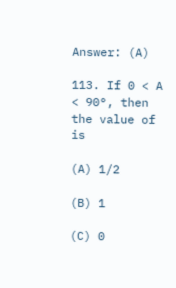Answer: (A)

113. If 0 < A < 90°, then the value of  is

(A) 1/2

(B) 1

(C) 0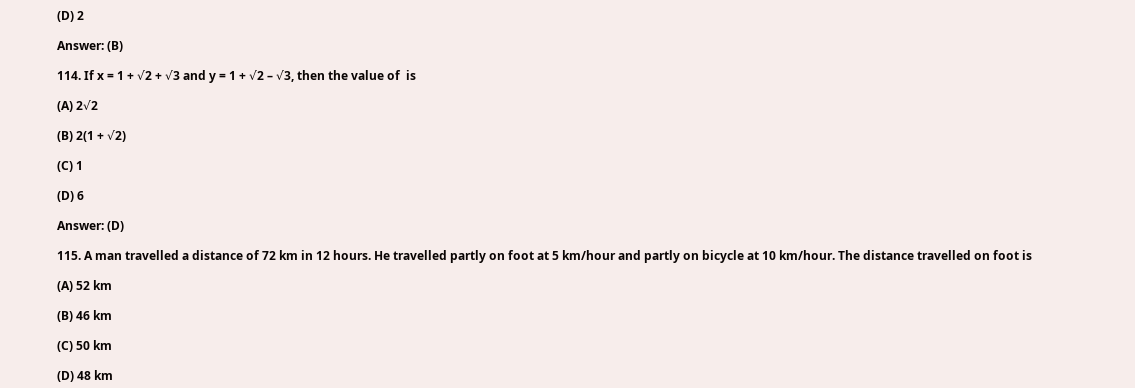(D) 2

Answer: (B)

114. If x = 1 + √2 + √3 and y = 1 + √2 – √3, then the value of  is

(A) 2√2

(B) 2(1 + √2)

(C) 1

(D) 6

Answer: (D)

115. A man travelled a distance of 72 km in 12 hours. He travelled partly on foot at 5 km/hour and partly on bicycle at 10 km/hour. The distance travelled on foot is

(A) 52 km

(B) 46 km

(C) 50 km

(D) 48 km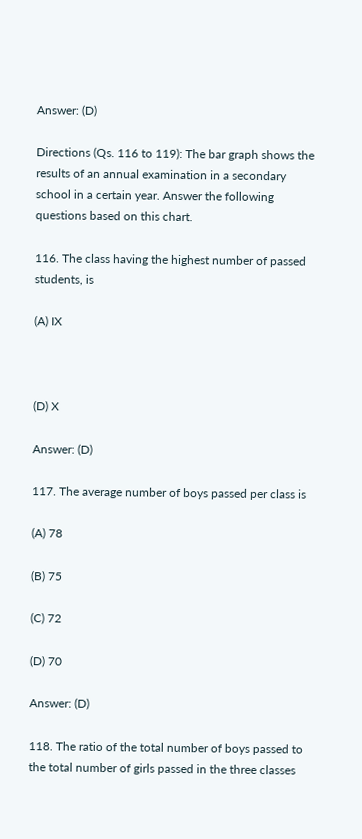Answer: (D)

Directions (Qs. 116 to 119): The bar graph shows the results of an annual examination in a secondary school in a certain year. Answer the following questions based on this chart.

116. The class having the highest number of passed students, is

(A) IX



(D) X

Answer: (D)

117. The average number of boys passed per class is

(A) 78

(B) 75

(C) 72

(D) 70

Answer: (D)

118. The ratio of the total number of boys passed to the total number of girls passed in the three classes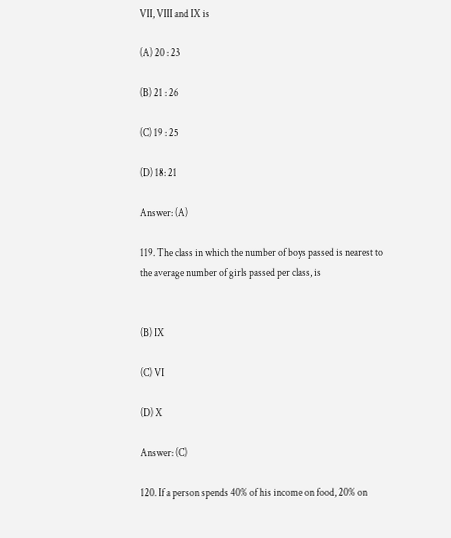VII, VIII and IX is

(A) 20 : 23

(B) 21 : 26

(C) 19 : 25

(D) 18: 21

Answer: (A)

119. The class in which the number of boys passed is nearest to the average number of girls passed per class, is


(B) IX

(C) VI

(D) X

Answer: (C)

120. If a person spends 40% of his income on food, 20% on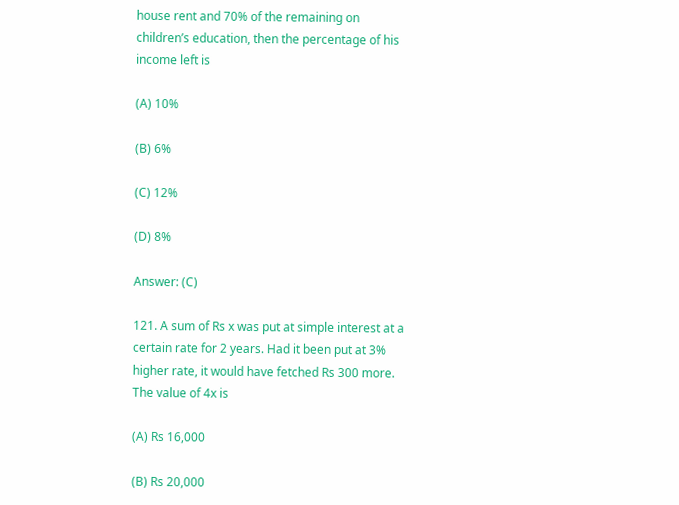house rent and 70% of the remaining on children’s education, then the percentage of his income left is

(A) 10%

(B) 6%

(C) 12%

(D) 8%

Answer: (C)

121. A sum of Rs x was put at simple interest at a certain rate for 2 years. Had it been put at 3% higher rate, it would have fetched Rs 300 more. The value of 4x is

(A) Rs 16,000

(B) Rs 20,000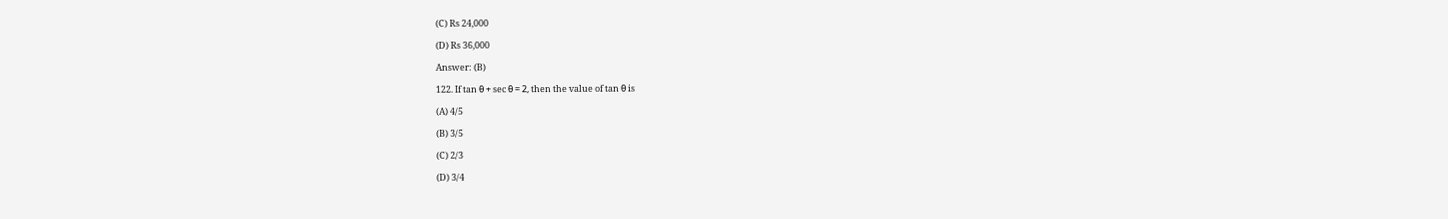(C) Rs 24,000

(D) Rs 36,000

Answer: (B)

122. If tan θ + sec θ = 2, then the value of tan θ is

(A) 4/5

(B) 3/5

(C) 2/3

(D) 3/4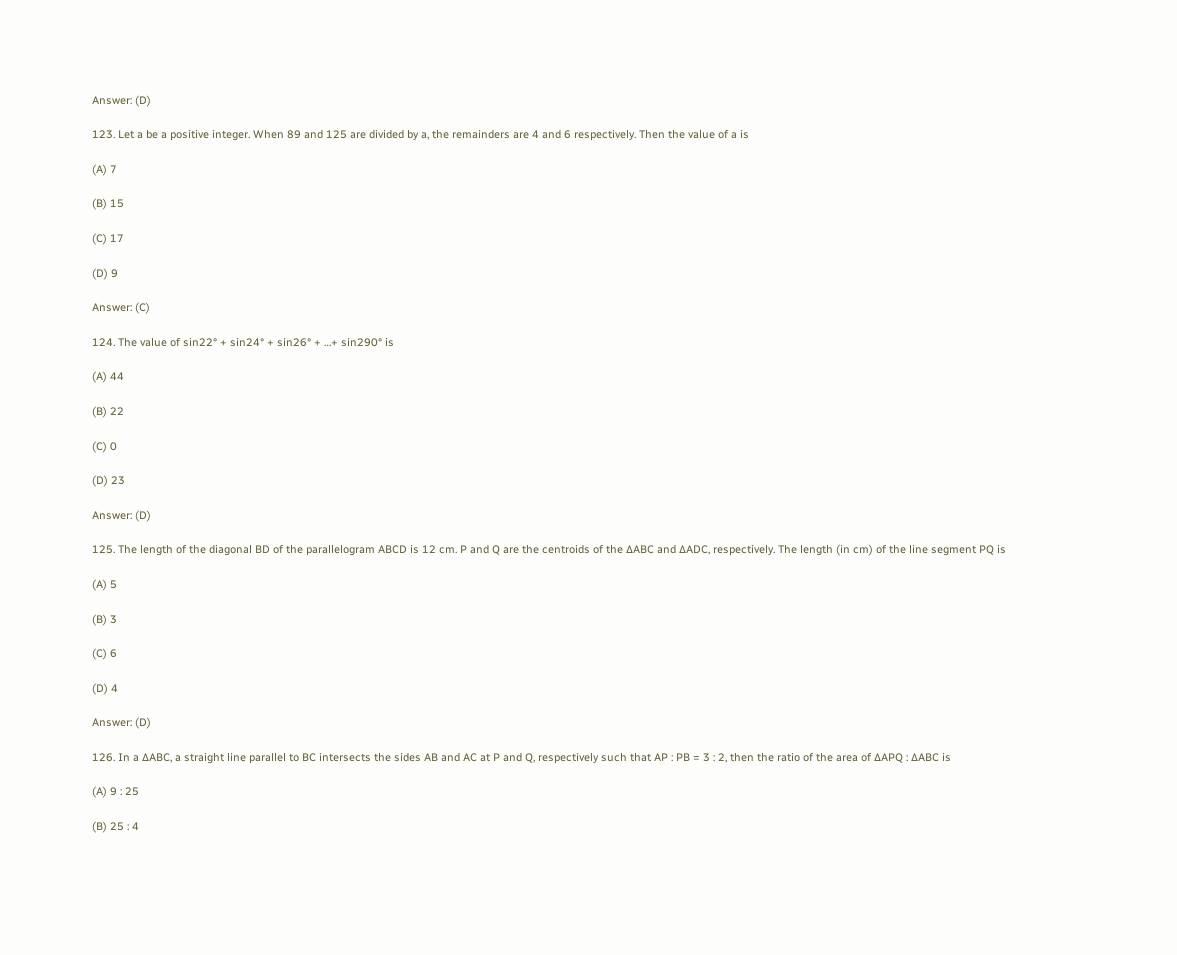Answer: (D)

123. Let a be a positive integer. When 89 and 125 are divided by a, the remainders are 4 and 6 respectively. Then the value of a is

(A) 7

(B) 15

(C) 17

(D) 9

Answer: (C)

124. The value of sin22° + sin24° + sin26° + …+ sin290° is

(A) 44

(B) 22

(C) 0

(D) 23

Answer: (D)

125. The length of the diagonal BD of the parallelogram ABCD is 12 cm. P and Q are the centroids of the ∆ABC and ∆ADC, respectively. The length (in cm) of the line segment PQ is

(A) 5

(B) 3

(C) 6

(D) 4

Answer: (D)

126. In a ∆ABC, a straight line parallel to BC intersects the sides AB and AC at P and Q, respectively such that AP : PB = 3 : 2, then the ratio of the area of ∆APQ : ∆ABC is

(A) 9 : 25

(B) 25 : 4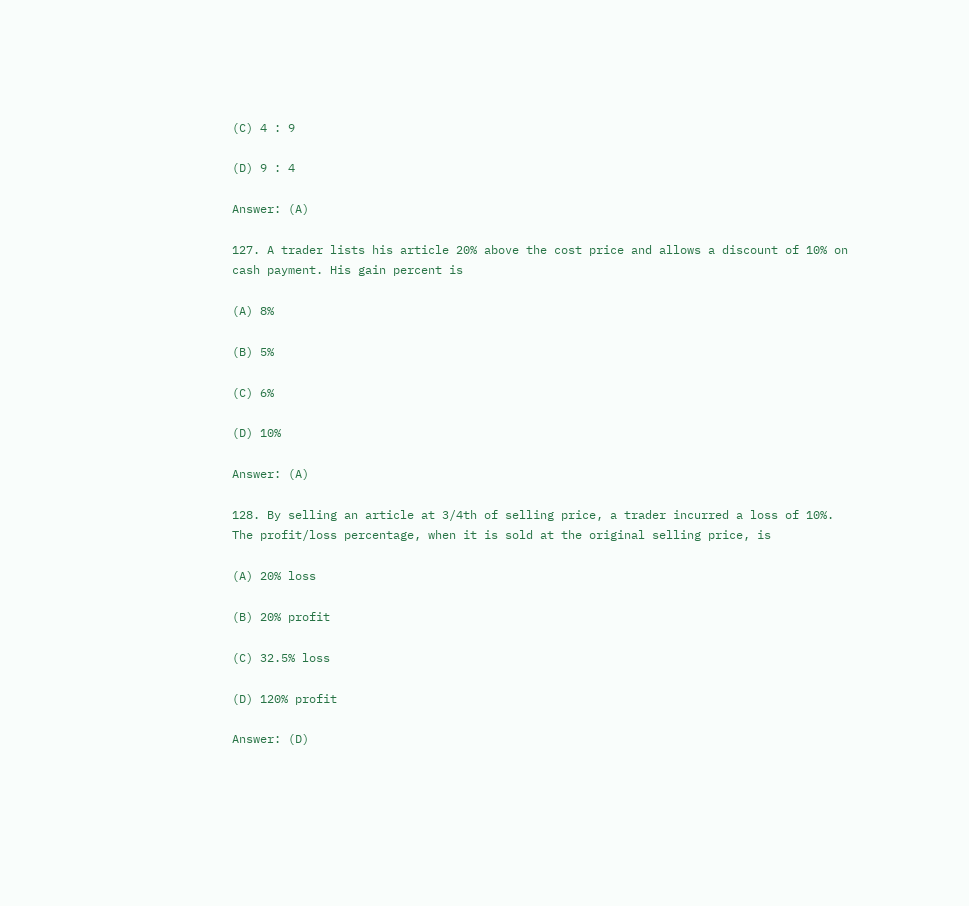(C) 4 : 9

(D) 9 : 4

Answer: (A)

127. A trader lists his article 20% above the cost price and allows a discount of 10% on cash payment. His gain percent is

(A) 8%

(B) 5%

(C) 6%

(D) 10%

Answer: (A)

128. By selling an article at 3/4th of selling price, a trader incurred a loss of 10%. The profit/loss percentage, when it is sold at the original selling price, is

(A) 20% loss

(B) 20% profit

(C) 32.5% loss

(D) 120% profit

Answer: (D)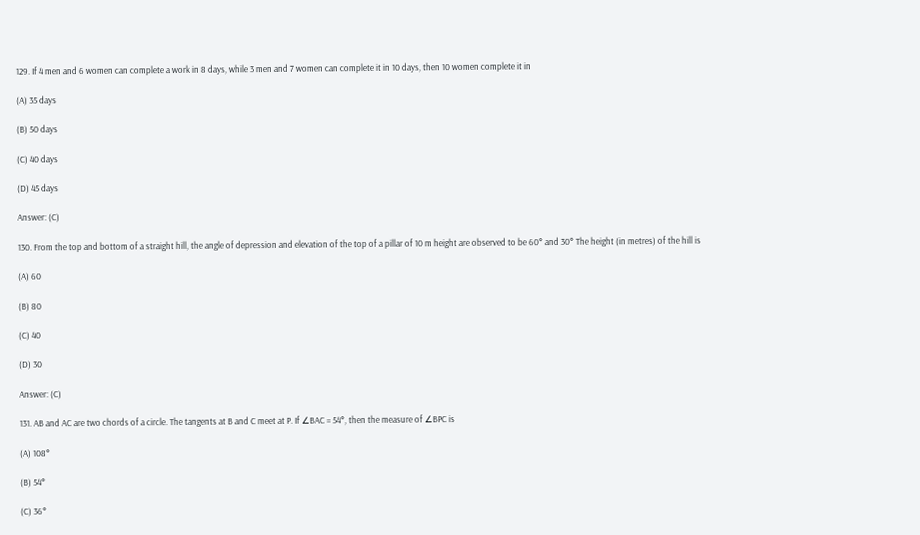129. If 4 men and 6 women can complete a work in 8 days, while 3 men and 7 women can complete it in 10 days, then 10 women complete it in

(A) 35 days

(B) 50 days

(C) 40 days

(D) 45 days

Answer: (C)

130. From the top and bottom of a straight hill, the angle of depression and elevation of the top of a pillar of 10 m height are observed to be 60° and 30° The height (in metres) of the hill is

(A) 60

(B) 80

(C) 40

(D) 30

Answer: (C)

131. AB and AC are two chords of a circle. The tangents at B and C meet at P. If ∠BAC = 54°, then the measure of ∠BPC is

(A) 108°

(B) 54°

(C) 36°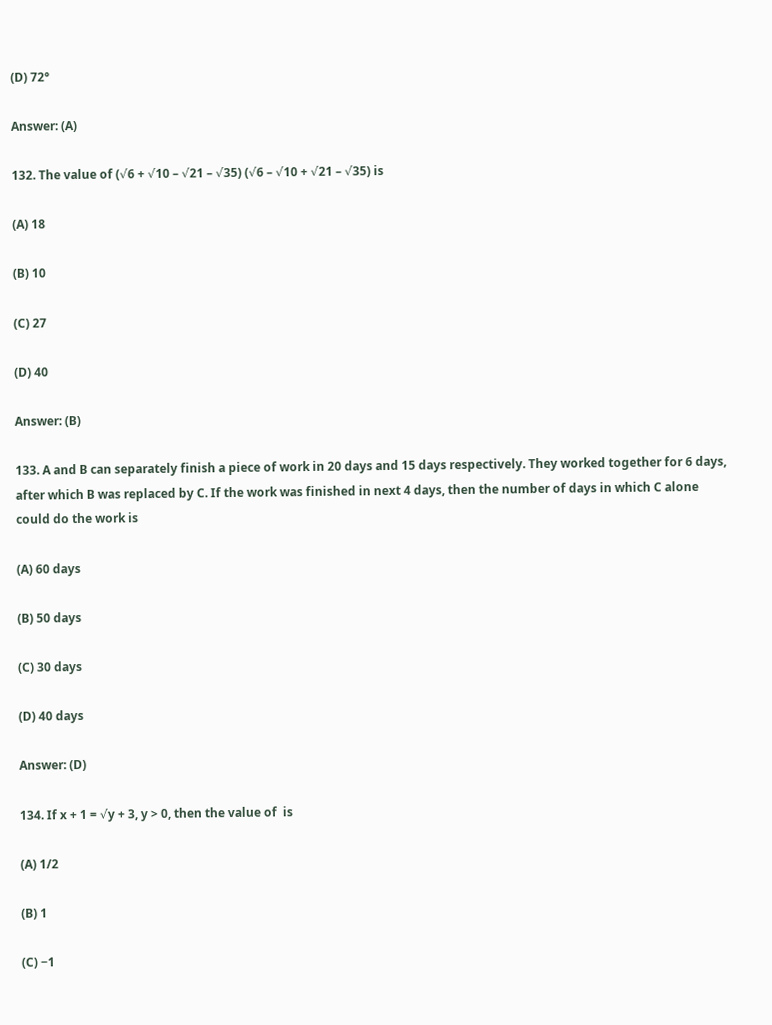(D) 72°

Answer: (A)

132. The value of (√6 + √10 – √21 – √35) (√6 – √10 + √21 – √35) is

(A) 18

(B) 10

(C) 27

(D) 40

Answer: (B)

133. A and B can separately finish a piece of work in 20 days and 15 days respectively. They worked together for 6 days, after which B was replaced by C. If the work was finished in next 4 days, then the number of days in which C alone could do the work is

(A) 60 days

(B) 50 days

(C) 30 days

(D) 40 days

Answer: (D)

134. If x + 1 = √y + 3, y > 0, then the value of  is

(A) 1/2

(B) 1

(C) −1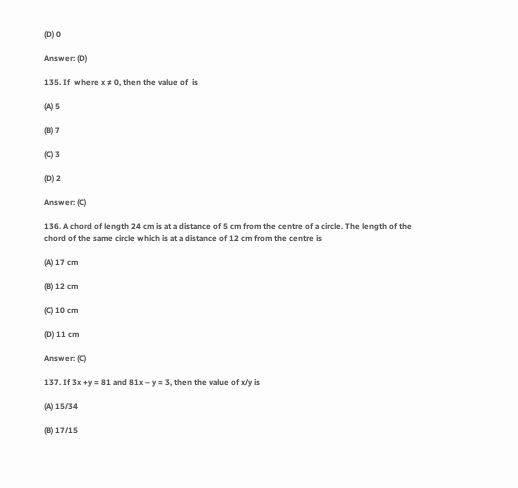(D) 0

Answer: (D)

135. If  where x ≠ 0, then the value of  is

(A) 5

(B) 7

(C) 3

(D) 2

Answer: (C)

136. A chord of length 24 cm is at a distance of 5 cm from the centre of a circle. The length of the chord of the same circle which is at a distance of 12 cm from the centre is

(A) 17 cm

(B) 12 cm

(C) 10 cm

(D) 11 cm

Answer: (C)

137. If 3x +y = 81 and 81x – y = 3, then the value of x/y is

(A) 15/34

(B) 17/15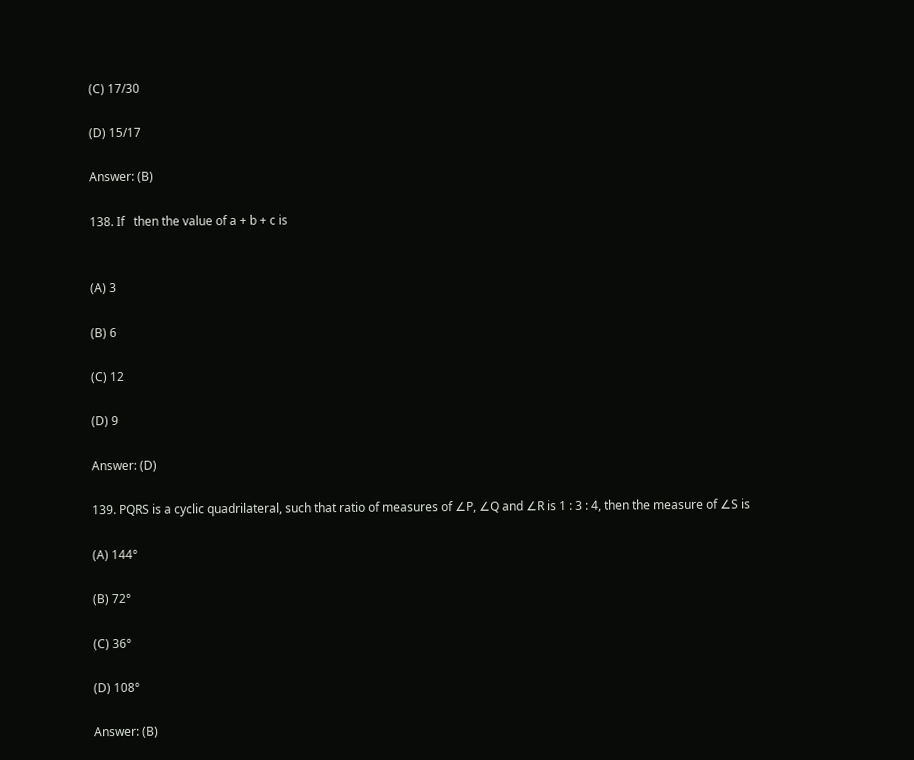(C) 17/30

(D) 15/17

Answer: (B)

138. If   then the value of a + b + c is


(A) 3

(B) 6

(C) 12

(D) 9

Answer: (D)

139. PQRS is a cyclic quadrilateral, such that ratio of measures of ∠P, ∠Q and ∠R is 1 : 3 : 4, then the measure of ∠S is

(A) 144°

(B) 72°

(C) 36°

(D) 108°

Answer: (B)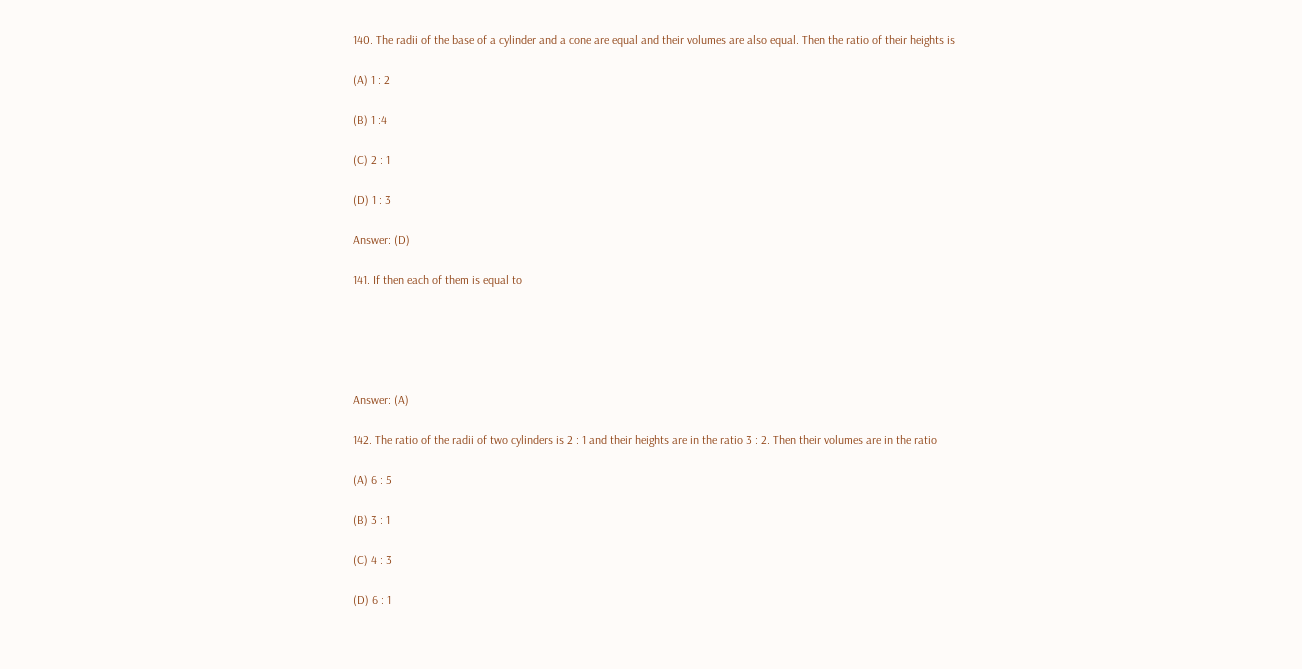140. The radii of the base of a cylinder and a cone are equal and their volumes are also equal. Then the ratio of their heights is

(A) 1 : 2

(B) 1 :4

(C) 2 : 1

(D) 1 : 3

Answer: (D)

141. If then each of them is equal to





Answer: (A)

142. The ratio of the radii of two cylinders is 2 : 1 and their heights are in the ratio 3 : 2. Then their volumes are in the ratio

(A) 6 : 5

(B) 3 : 1

(C) 4 : 3

(D) 6 : 1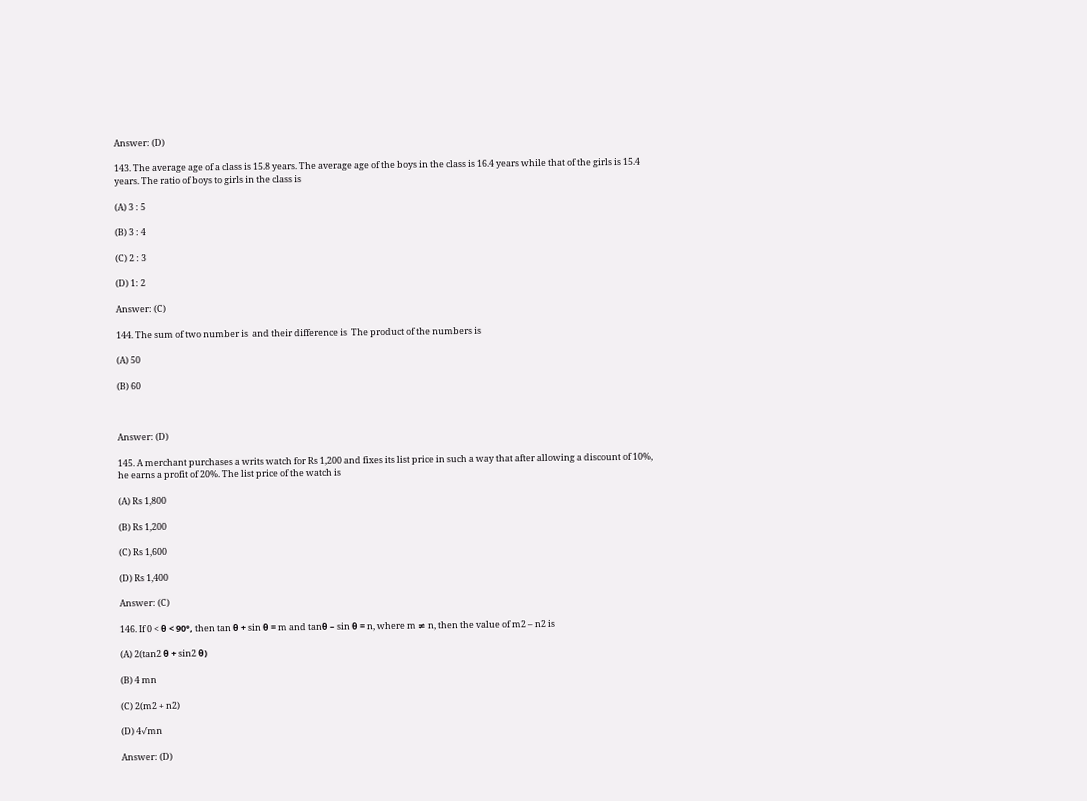Answer: (D)

143. The average age of a class is 15.8 years. The average age of the boys in the class is 16.4 years while that of the girls is 15.4 years. The ratio of boys to girls in the class is

(A) 3 : 5

(B) 3 : 4

(C) 2 : 3

(D) 1: 2

Answer: (C)

144. The sum of two number is  and their difference is  The product of the numbers is

(A) 50

(B) 60



Answer: (D)

145. A merchant purchases a writs watch for Rs 1,200 and fixes its list price in such a way that after allowing a discount of 10%, he earns a profit of 20%. The list price of the watch is

(A) Rs 1,800

(B) Rs 1,200

(C) Rs 1,600

(D) Rs 1,400

Answer: (C)

146. If 0 < θ < 90°, then tan θ + sin θ = m and tanθ – sin θ = n, where m ≠ n, then the value of m2 – n2 is

(A) 2(tan2 θ + sin2 θ)

(B) 4 mn

(C) 2(m2 + n2)

(D) 4√mn

Answer: (D)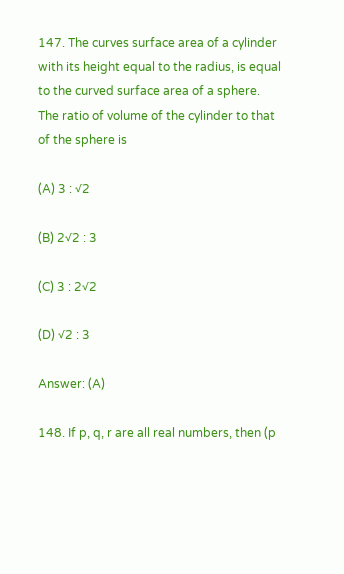147. The curves surface area of a cylinder with its height equal to the radius, is equal to the curved surface area of a sphere. The ratio of volume of the cylinder to that of the sphere is

(A) 3 : √2

(B) 2√2 : 3

(C) 3 : 2√2

(D) √2 : 3

Answer: (A)

148. If p, q, r are all real numbers, then (p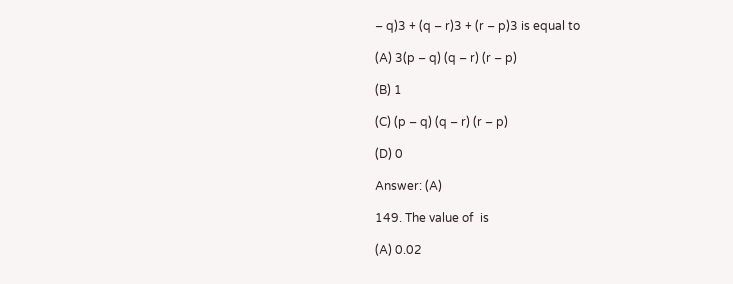– q)3 + (q – r)3 + (r – p)3 is equal to

(A) 3(p – q) (q – r) (r – p)

(B) 1

(C) (p – q) (q – r) (r – p)

(D) 0

Answer: (A)

149. The value of  is

(A) 0.02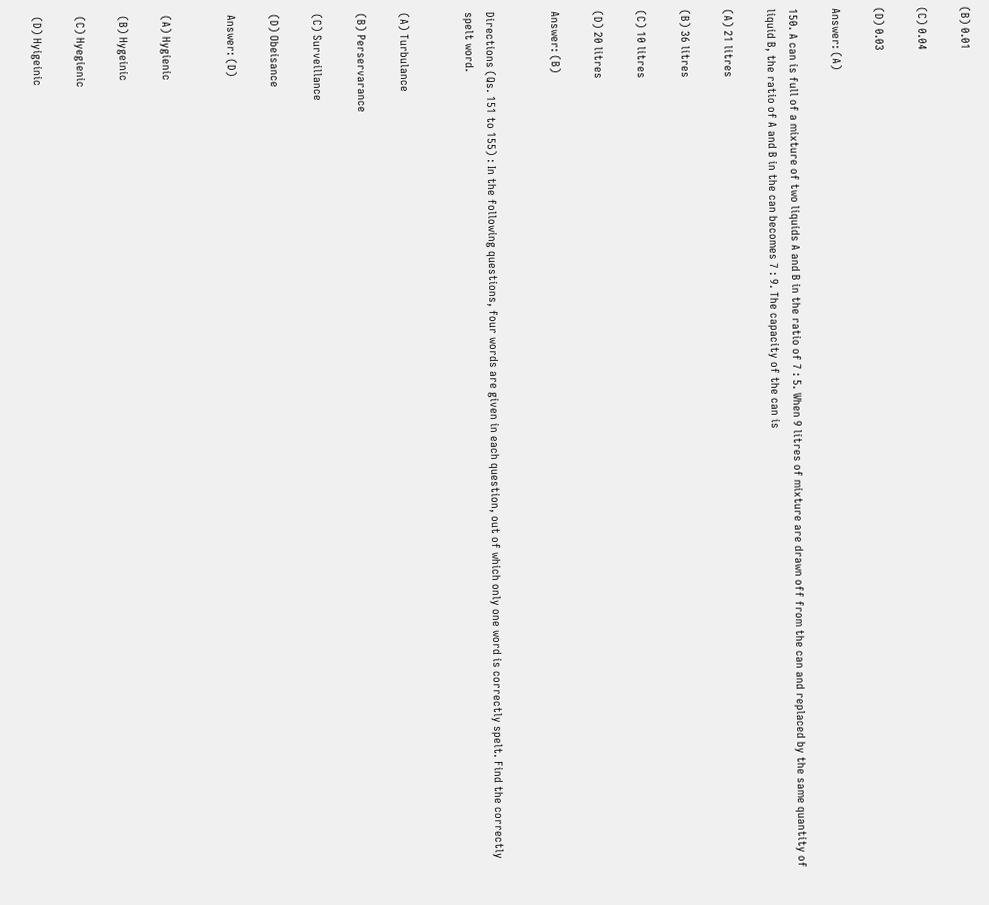(B) 0.01

(C) 0.04

(D) 0.03

Answer: (A)

150. A can is full of a mixture of two liquids A and B in the ratio of 7 : 5. When 9 litres of mixture are drawn off from the can and replaced by the same quantity of liquid B, the ratio of A and B in the can becomes 7 : 9. The capacity of the can is

(A) 21 litres

(B) 36 litres

(C) 10 litres

(D) 20 litres

Answer: (B)


Directions (Qs. 151 to 155) : In the following questions, four words are given in each question, out of which only one word is correctly spelt. Find the correctly spelt word.


(A) Turbulance

(B) Perservarance

(C) Surveillance

(D) Obeisance

Answer: (D)


(A) Hygienic

(B) Hygeinic

(C) Hyegienic

(D) Hyigeinic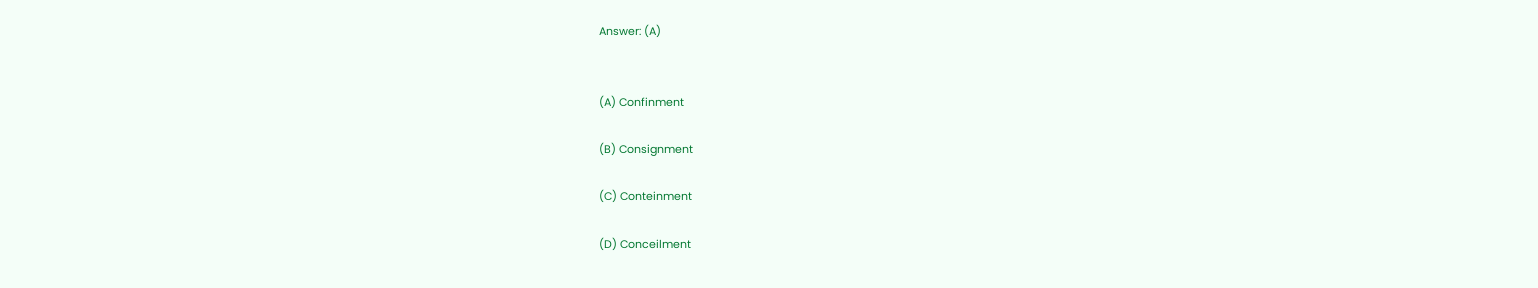Answer: (A)


(A) Confinment

(B) Consignment

(C) Conteinment

(D) Conceilment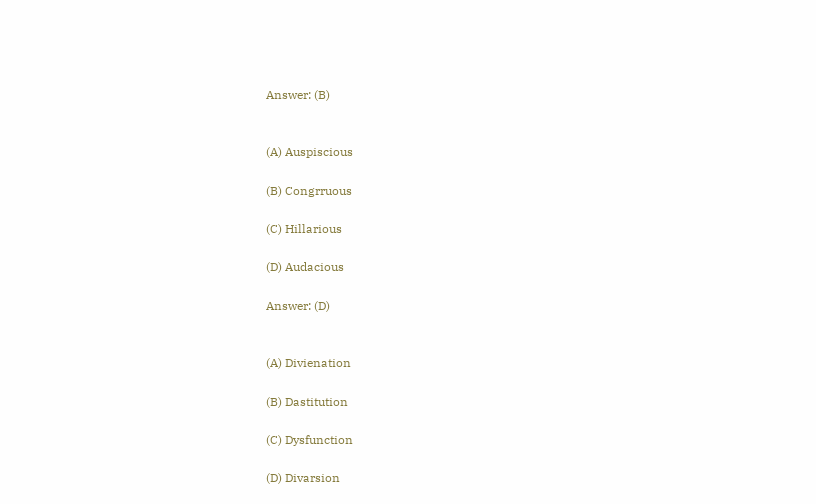Answer: (B)


(A) Auspiscious

(B) Congrruous

(C) Hillarious

(D) Audacious

Answer: (D)


(A) Divienation

(B) Dastitution

(C) Dysfunction

(D) Divarsion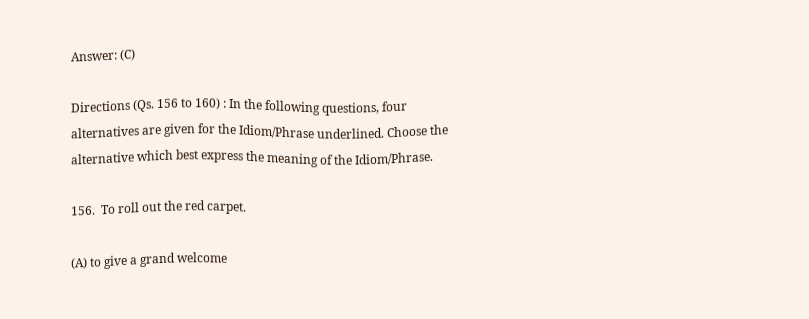Answer: (C)

Directions (Qs. 156 to 160) : In the following questions, four alternatives are given for the Idiom/Phrase underlined. Choose the alternative which best express the meaning of the Idiom/Phrase.

156.  To roll out the red carpet.

(A) to give a grand welcome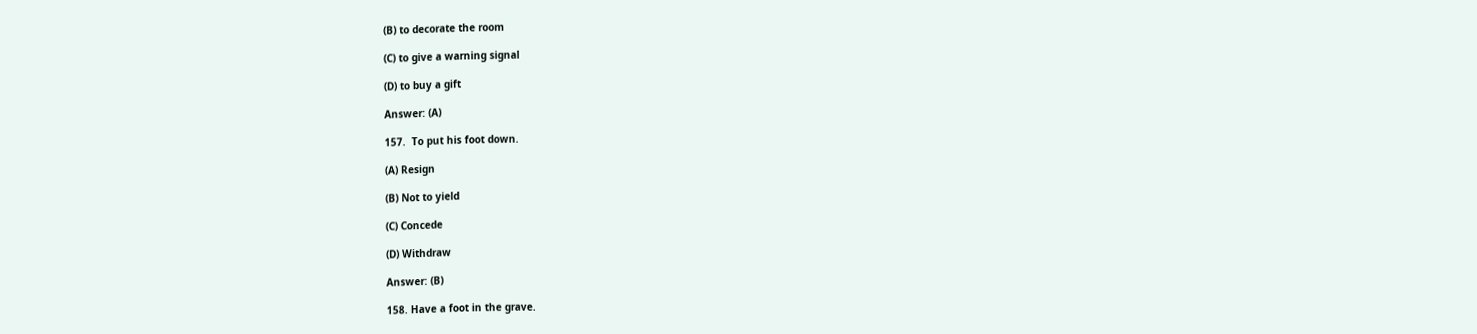(B) to decorate the room

(C) to give a warning signal

(D) to buy a gift

Answer: (A)

157.  To put his foot down.

(A) Resign

(B) Not to yield

(C) Concede

(D) Withdraw

Answer: (B)

158. Have a foot in the grave.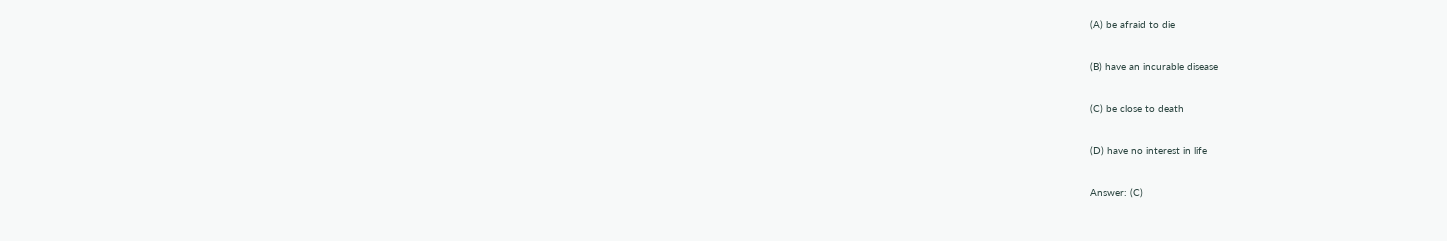(A) be afraid to die

(B) have an incurable disease

(C) be close to death

(D) have no interest in life

Answer: (C)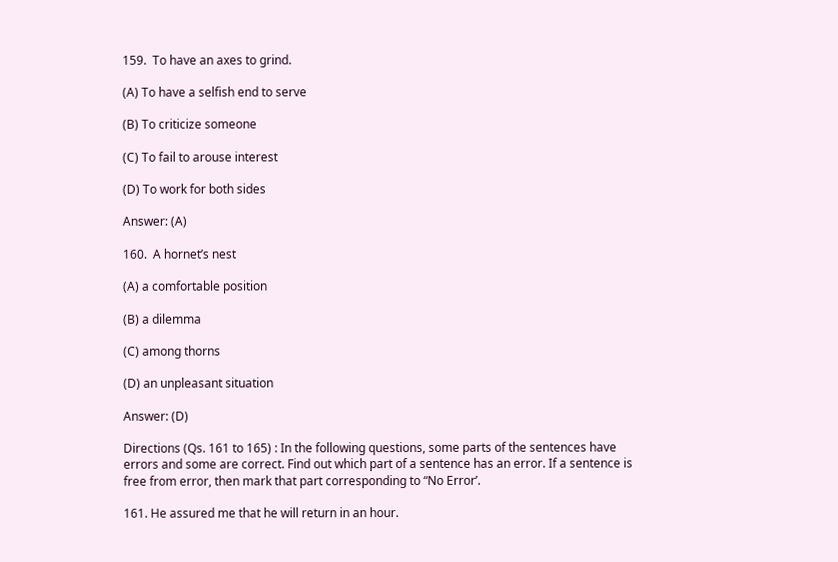159.  To have an axes to grind.

(A) To have a selfish end to serve

(B) To criticize someone

(C) To fail to arouse interest

(D) To work for both sides

Answer: (A)

160.  A hornet’s nest

(A) a comfortable position

(B) a dilemma

(C) among thorns

(D) an unpleasant situation

Answer: (D)

Directions (Qs. 161 to 165) : In the following questions, some parts of the sentences have errors and some are correct. Find out which part of a sentence has an error. If a sentence is free from error, then mark that part corresponding to “No Error’.

161. He assured me that he will return in an hour.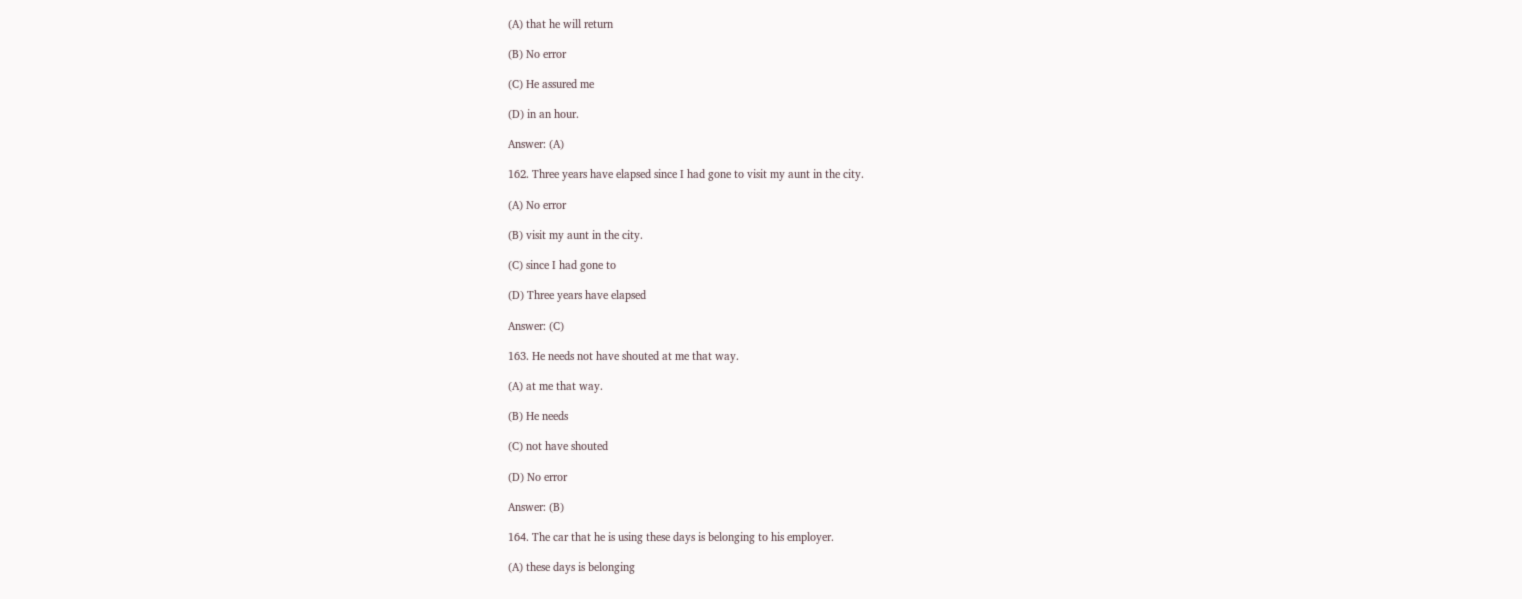(A) that he will return

(B) No error

(C) He assured me

(D) in an hour.

Answer: (A)

162. Three years have elapsed since I had gone to visit my aunt in the city.

(A) No error

(B) visit my aunt in the city.

(C) since I had gone to

(D) Three years have elapsed

Answer: (C)

163. He needs not have shouted at me that way.

(A) at me that way.

(B) He needs

(C) not have shouted

(D) No error

Answer: (B)

164. The car that he is using these days is belonging to his employer.

(A) these days is belonging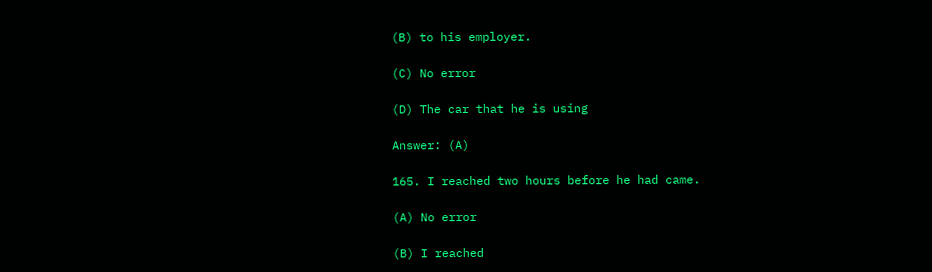(B) to his employer.

(C) No error

(D) The car that he is using

Answer: (A)

165. I reached two hours before he had came.

(A) No error

(B) I reached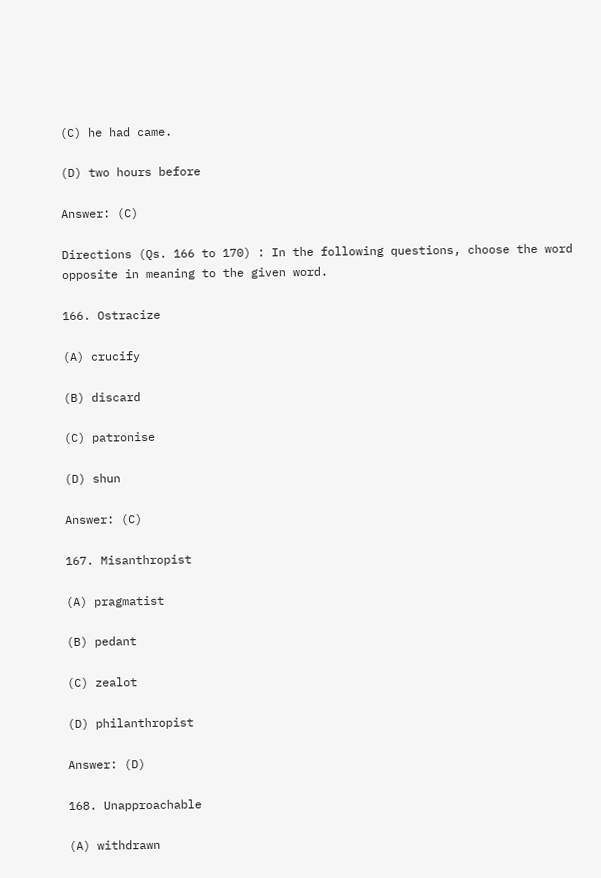(C) he had came.

(D) two hours before

Answer: (C)

Directions (Qs. 166 to 170) : In the following questions, choose the word opposite in meaning to the given word.

166. Ostracize

(A) crucify

(B) discard

(C) patronise

(D) shun

Answer: (C)

167. Misanthropist

(A) pragmatist

(B) pedant

(C) zealot

(D) philanthropist

Answer: (D)

168. Unapproachable

(A) withdrawn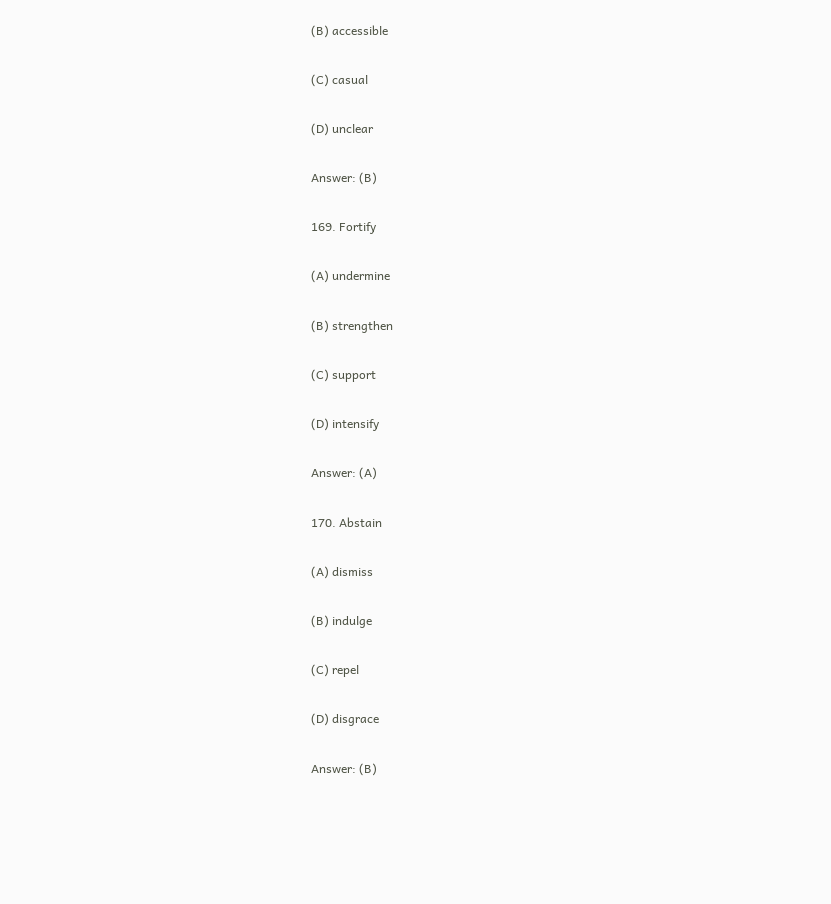(B) accessible

(C) casual

(D) unclear

Answer: (B)

169. Fortify

(A) undermine

(B) strengthen

(C) support

(D) intensify

Answer: (A)

170. Abstain

(A) dismiss

(B) indulge

(C) repel

(D) disgrace

Answer: (B)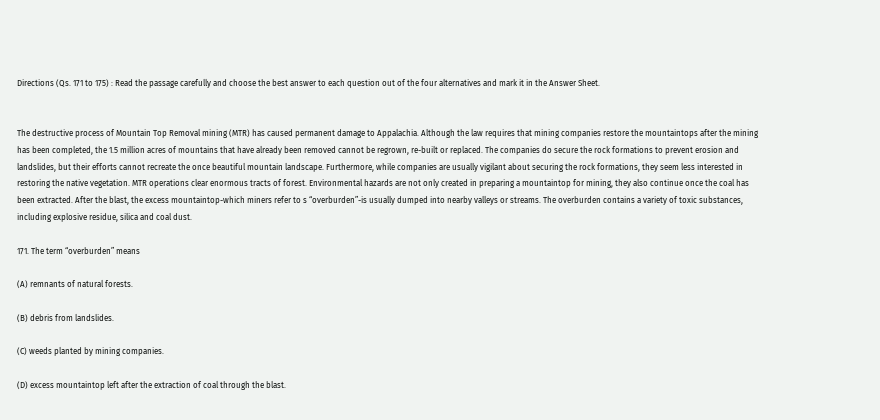Directions (Qs. 171 to 175) : Read the passage carefully and choose the best answer to each question out of the four alternatives and mark it in the Answer Sheet.


The destructive process of Mountain Top Removal mining (MTR) has caused permanent damage to Appalachia. Although the law requires that mining companies restore the mountaintops after the mining has been completed, the 1.5 million acres of mountains that have already been removed cannot be regrown, re-built or replaced. The companies do secure the rock formations to prevent erosion and landslides, but their efforts cannot recreate the once beautiful mountain landscape. Furthermore, while companies are usually vigilant about securing the rock formations, they seem less interested in restoring the native vegetation. MTR operations clear enormous tracts of forest. Environmental hazards are not only created in preparing a mountaintop for mining, they also continue once the coal has been extracted. After the blast, the excess mountaintop-which miners refer to s “overburden”-is usually dumped into nearby valleys or streams. The overburden contains a variety of toxic substances, including explosive residue, silica and coal dust.

171. The term “overburden” means

(A) remnants of natural forests.

(B) debris from landslides.

(C) weeds planted by mining companies.

(D) excess mountaintop left after the extraction of coal through the blast.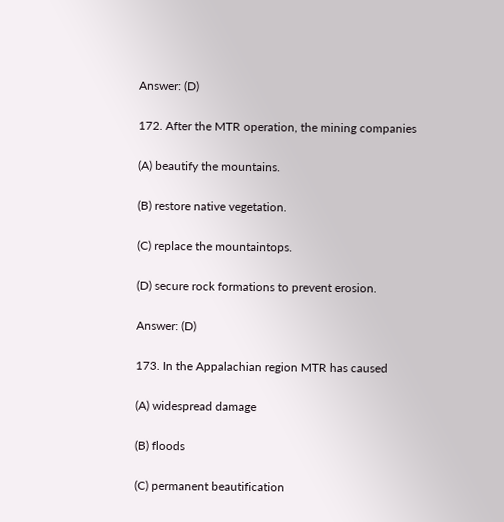Answer: (D)

172. After the MTR operation, the mining companies

(A) beautify the mountains.

(B) restore native vegetation.

(C) replace the mountaintops.

(D) secure rock formations to prevent erosion.

Answer: (D)

173. In the Appalachian region MTR has caused

(A) widespread damage

(B) floods

(C) permanent beautification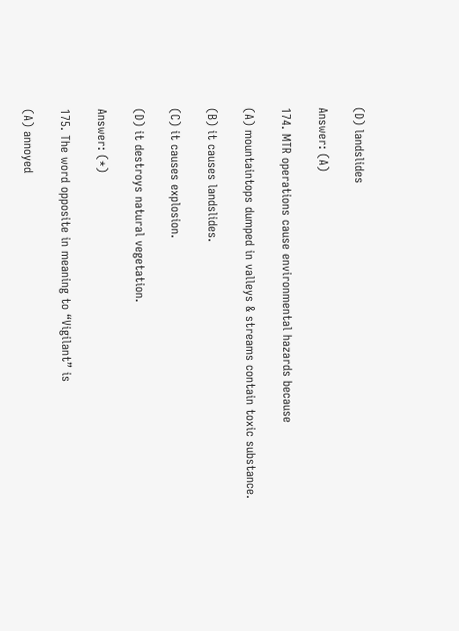(D) landslides

Answer: (A)

174. MTR operations cause environmental hazards because

(A) mountaintops dumped in valleys & streams contain toxic substance.

(B) it causes landslides.

(C) it causes explosion.

(D) it destroys natural vegetation.

Answer: (*)

175. The word opposite in meaning to “Vigilant” is

(A) annoyed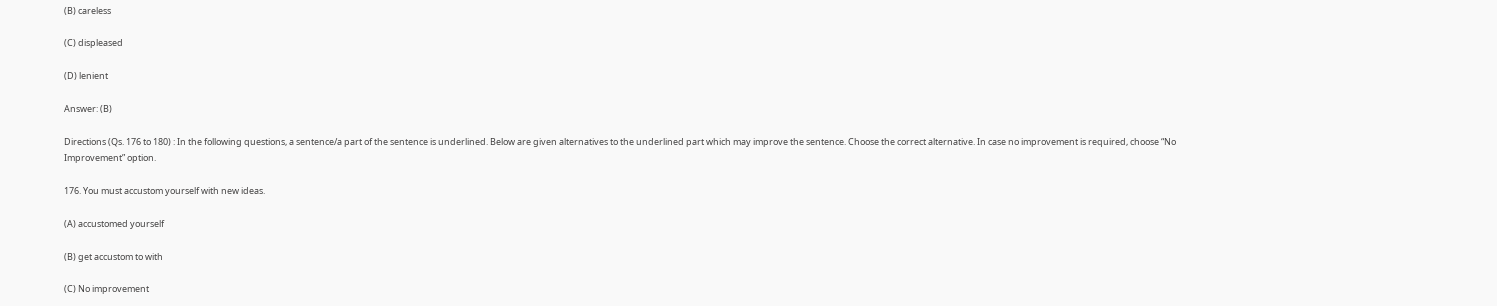(B) careless

(C) displeased

(D) lenient

Answer: (B)

Directions (Qs. 176 to 180) : In the following questions, a sentence/a part of the sentence is underlined. Below are given alternatives to the underlined part which may improve the sentence. Choose the correct alternative. In case no improvement is required, choose “No Improvement” option.

176. You must accustom yourself with new ideas.

(A) accustomed yourself

(B) get accustom to with

(C) No improvement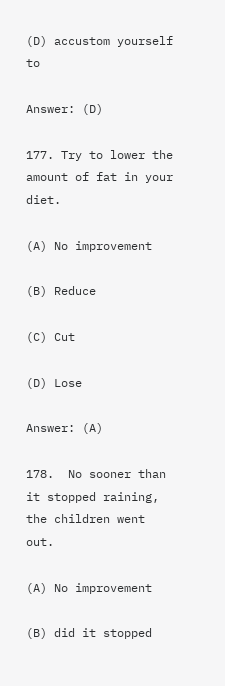(D) accustom yourself to

Answer: (D)

177. Try to lower the amount of fat in your diet.

(A) No improvement

(B) Reduce

(C) Cut

(D) Lose

Answer: (A)

178.  No sooner than it stopped raining, the children went out.

(A) No improvement

(B) did it stopped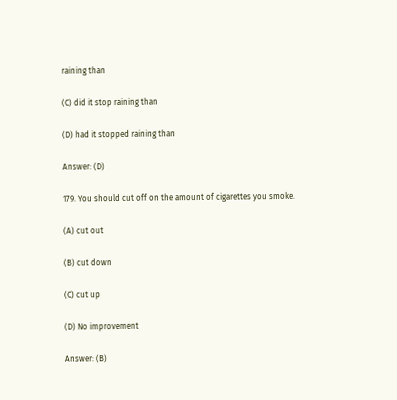raining than

(C) did it stop raining than

(D) had it stopped raining than

Answer: (D)

179. You should cut off on the amount of cigarettes you smoke.

(A) cut out

(B) cut down

(C) cut up

(D) No improvement

Answer: (B)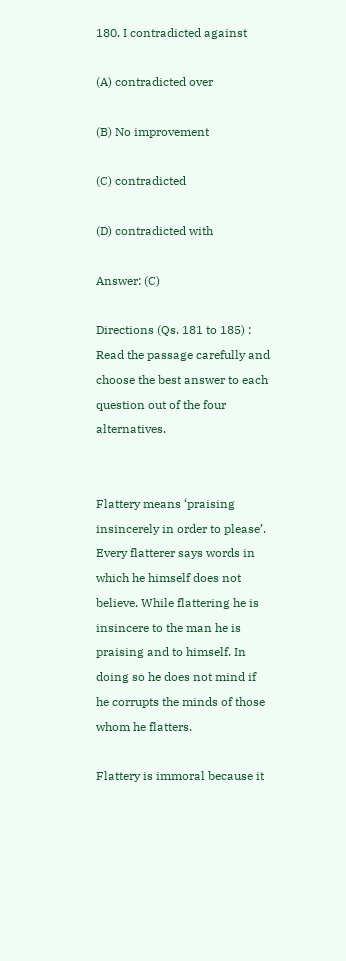180. I contradicted against

(A) contradicted over

(B) No improvement

(C) contradicted

(D) contradicted with

Answer: (C)

Directions (Qs. 181 to 185) : Read the passage carefully and choose the best answer to each question out of the four alternatives.


Flattery means ‘praising insincerely in order to please’. Every flatterer says words in which he himself does not believe. While flattering he is insincere to the man he is praising and to himself. In doing so he does not mind if he corrupts the minds of those whom he flatters.

Flattery is immoral because it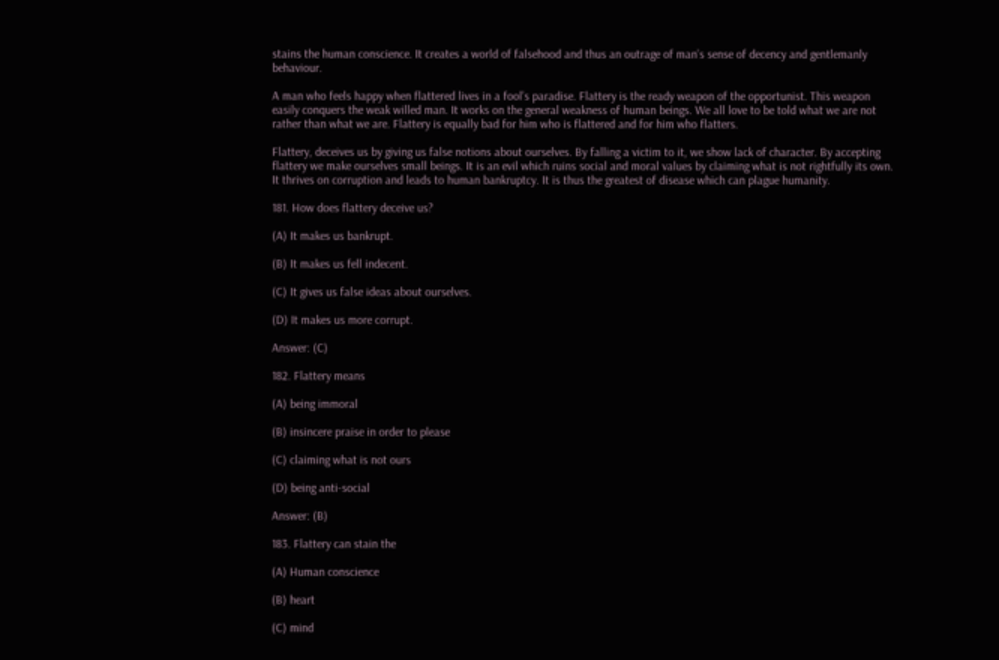stains the human conscience. It creates a world of falsehood and thus an outrage of man’s sense of decency and gentlemanly behaviour.

A man who feels happy when flattered lives in a fool’s paradise. Flattery is the ready weapon of the opportunist. This weapon easily conquers the weak willed man. It works on the general weakness of human beings. We all love to be told what we are not rather than what we are. Flattery is equally bad for him who is flattered and for him who flatters.

Flattery, deceives us by giving us false notions about ourselves. By falling a victim to it, we show lack of character. By accepting flattery we make ourselves small beings. It is an evil which ruins social and moral values by claiming what is not rightfully its own. It thrives on corruption and leads to human bankruptcy. It is thus the greatest of disease which can plague humanity.

181. How does flattery deceive us?

(A) It makes us bankrupt.

(B) It makes us fell indecent.

(C) It gives us false ideas about ourselves.

(D) It makes us more corrupt.

Answer: (C)

182. Flattery means

(A) being immoral

(B) insincere praise in order to please

(C) claiming what is not ours

(D) being anti-social

Answer: (B)

183. Flattery can stain the

(A) Human conscience

(B) heart

(C) mind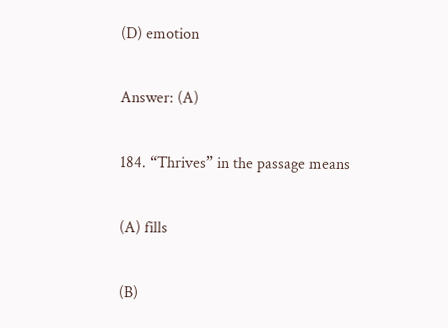(D) emotion

Answer: (A)

184. “Thrives” in the passage means

(A) fills

(B)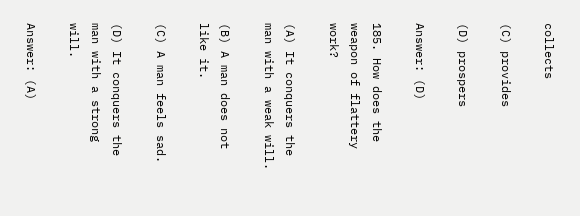collects

(C) provides

(D) prospers

Answer: (D)

185. How does the weapon of flattery work?

(A) It conquers the man with a weak will.

(B) A man does not like it.

(C) A man feels sad.

(D) It conquers the man with a strong will.

Answer: (A)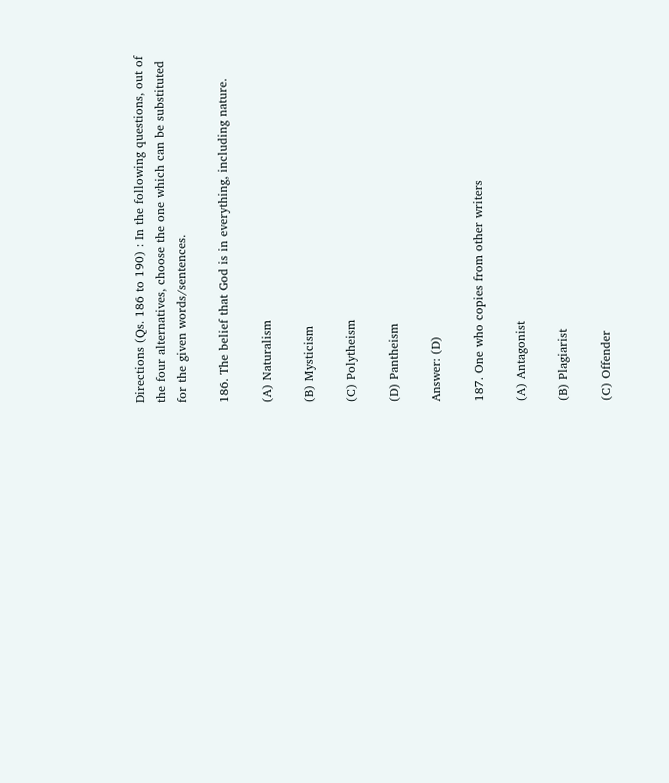Directions (Qs. 186 to 190) : In the following questions, out of the four alternatives, choose the one which can be substituted for the given words/sentences.

186. The belief that God is in everything, including nature.

(A) Naturalism

(B) Mysticism

(C) Polytheism

(D) Pantheism

Answer: (D)

187. One who copies from other writers

(A) Antagonist

(B) Plagiarist

(C) Offender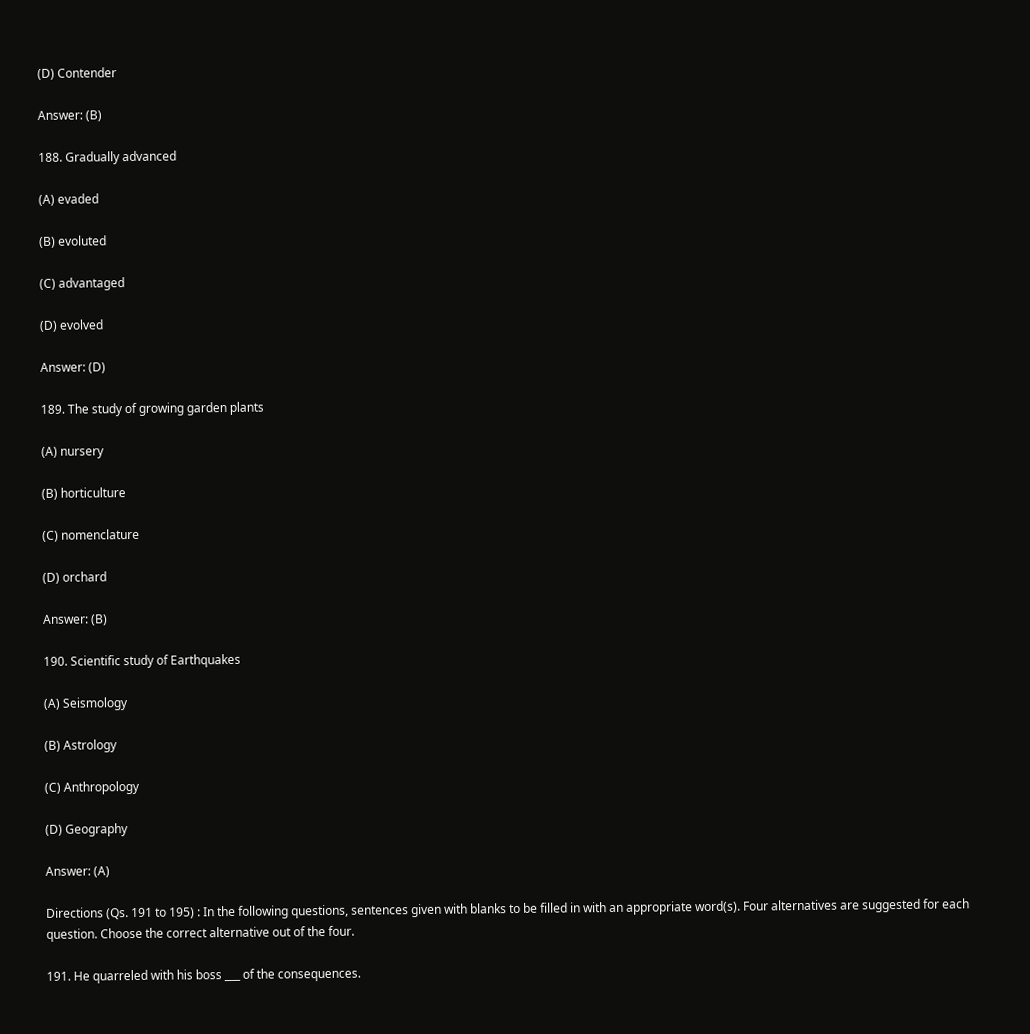(D) Contender

Answer: (B)

188. Gradually advanced

(A) evaded

(B) evoluted

(C) advantaged

(D) evolved

Answer: (D)

189. The study of growing garden plants

(A) nursery

(B) horticulture

(C) nomenclature

(D) orchard

Answer: (B)

190. Scientific study of Earthquakes

(A) Seismology

(B) Astrology

(C) Anthropology

(D) Geography

Answer: (A)

Directions (Qs. 191 to 195) : In the following questions, sentences given with blanks to be filled in with an appropriate word(s). Four alternatives are suggested for each question. Choose the correct alternative out of the four.

191. He quarreled with his boss ___ of the consequences.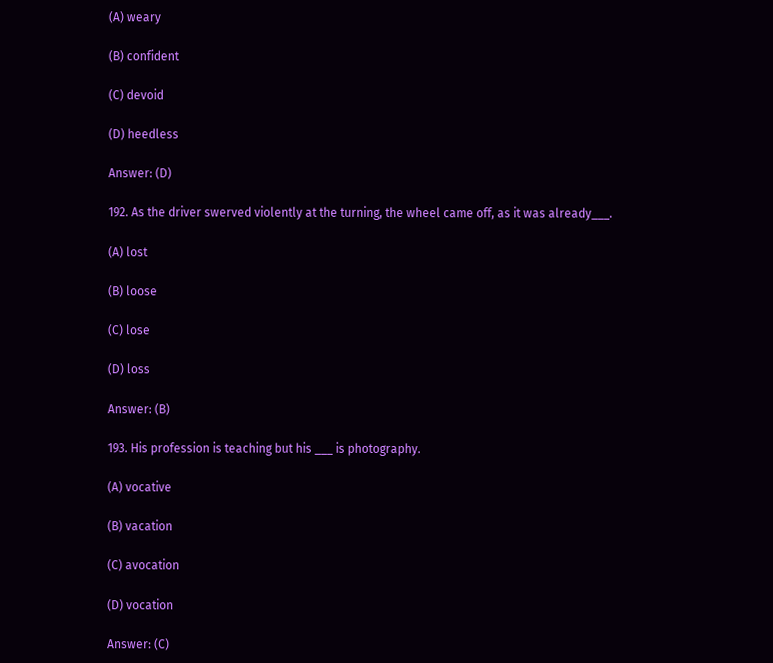(A) weary

(B) confident

(C) devoid

(D) heedless

Answer: (D)

192. As the driver swerved violently at the turning, the wheel came off, as it was already___.

(A) lost

(B) loose

(C) lose

(D) loss

Answer: (B)

193. His profession is teaching but his ___ is photography.

(A) vocative

(B) vacation

(C) avocation

(D) vocation

Answer: (C)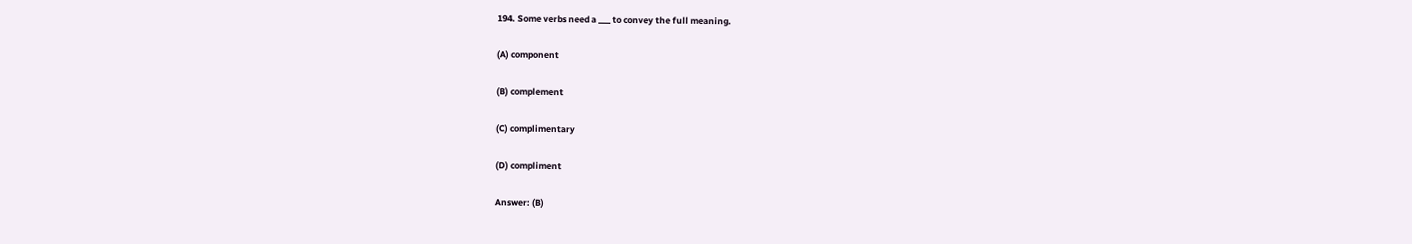194. Some verbs need a ___ to convey the full meaning.

(A) component

(B) complement

(C) complimentary

(D) compliment

Answer: (B)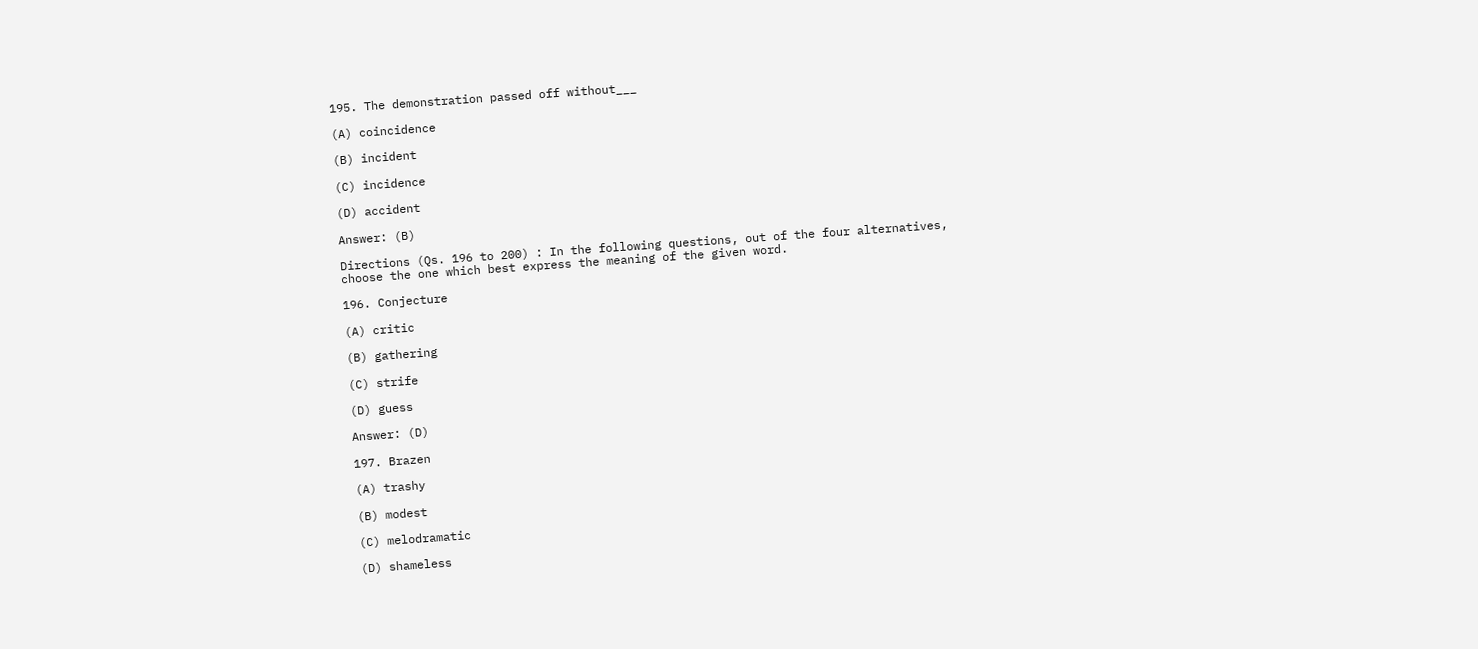195. The demonstration passed off without___

(A) coincidence

(B) incident

(C) incidence

(D) accident

Answer: (B)

Directions (Qs. 196 to 200) : In the following questions, out of the four alternatives, choose the one which best express the meaning of the given word.

196. Conjecture

(A) critic

(B) gathering

(C) strife

(D) guess

Answer: (D)

197. Brazen

(A) trashy

(B) modest

(C) melodramatic

(D) shameless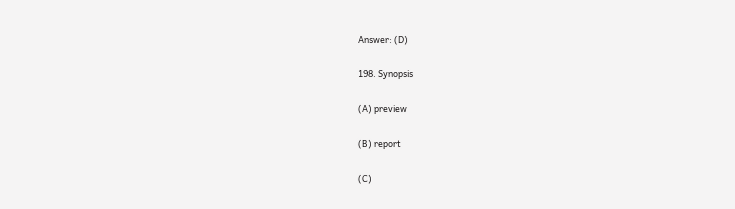Answer: (D)

198. Synopsis

(A) preview

(B) report

(C)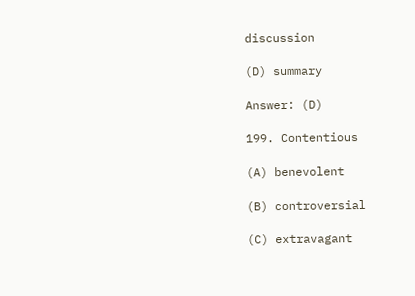discussion

(D) summary

Answer: (D)

199. Contentious

(A) benevolent

(B) controversial

(C) extravagant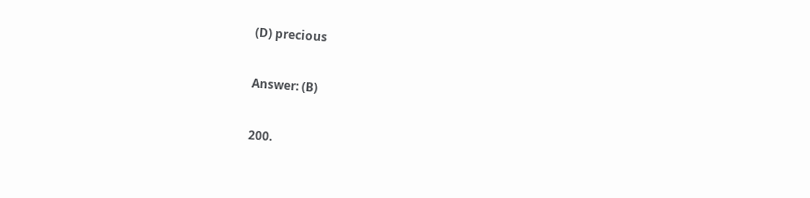(D) precious

Answer: (B)

200.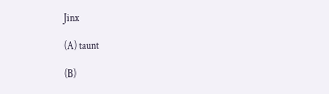Jinx

(A) taunt

(B)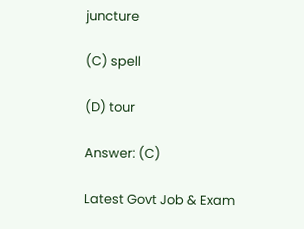juncture

(C) spell

(D) tour

Answer: (C)

Latest Govt Job & Exam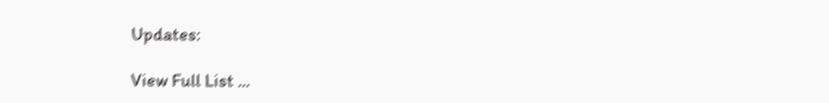Updates:

View Full List ...